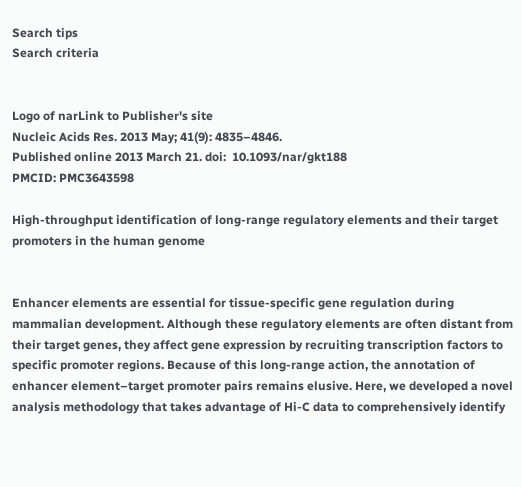Search tips
Search criteria


Logo of narLink to Publisher's site
Nucleic Acids Res. 2013 May; 41(9): 4835–4846.
Published online 2013 March 21. doi:  10.1093/nar/gkt188
PMCID: PMC3643598

High-throughput identification of long-range regulatory elements and their target promoters in the human genome


Enhancer elements are essential for tissue-specific gene regulation during mammalian development. Although these regulatory elements are often distant from their target genes, they affect gene expression by recruiting transcription factors to specific promoter regions. Because of this long-range action, the annotation of enhancer element–target promoter pairs remains elusive. Here, we developed a novel analysis methodology that takes advantage of Hi-C data to comprehensively identify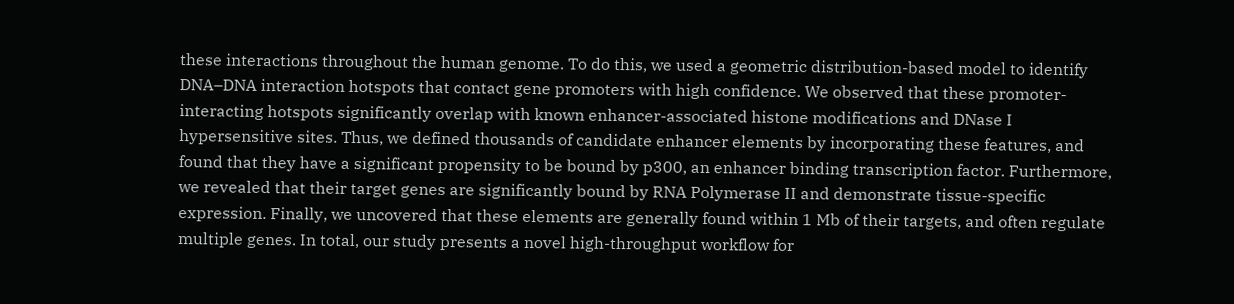these interactions throughout the human genome. To do this, we used a geometric distribution-based model to identify DNA–DNA interaction hotspots that contact gene promoters with high confidence. We observed that these promoter-interacting hotspots significantly overlap with known enhancer-associated histone modifications and DNase I hypersensitive sites. Thus, we defined thousands of candidate enhancer elements by incorporating these features, and found that they have a significant propensity to be bound by p300, an enhancer binding transcription factor. Furthermore, we revealed that their target genes are significantly bound by RNA Polymerase II and demonstrate tissue-specific expression. Finally, we uncovered that these elements are generally found within 1 Mb of their targets, and often regulate multiple genes. In total, our study presents a novel high-throughput workflow for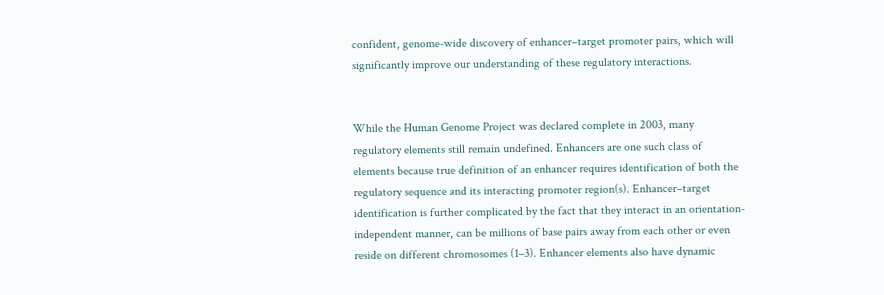confident, genome-wide discovery of enhancer–target promoter pairs, which will significantly improve our understanding of these regulatory interactions.


While the Human Genome Project was declared complete in 2003, many regulatory elements still remain undefined. Enhancers are one such class of elements because true definition of an enhancer requires identification of both the regulatory sequence and its interacting promoter region(s). Enhancer–target identification is further complicated by the fact that they interact in an orientation-independent manner, can be millions of base pairs away from each other or even reside on different chromosomes (1–3). Enhancer elements also have dynamic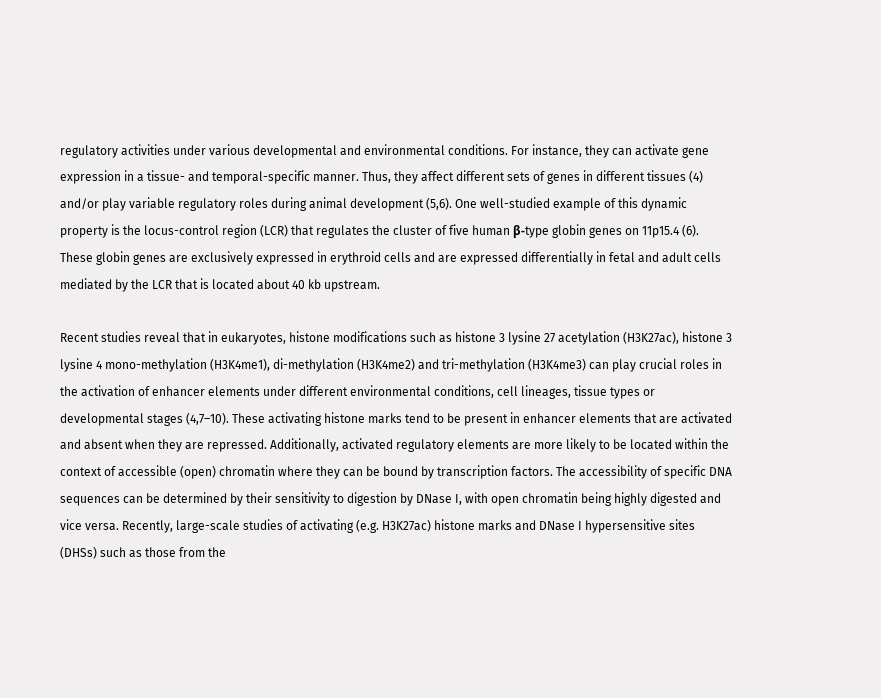regulatory activities under various developmental and environmental conditions. For instance, they can activate gene expression in a tissue- and temporal-specific manner. Thus, they affect different sets of genes in different tissues (4) and/or play variable regulatory roles during animal development (5,6). One well-studied example of this dynamic property is the locus-control region (LCR) that regulates the cluster of five human β-type globin genes on 11p15.4 (6). These globin genes are exclusively expressed in erythroid cells and are expressed differentially in fetal and adult cells mediated by the LCR that is located about 40 kb upstream.

Recent studies reveal that in eukaryotes, histone modifications such as histone 3 lysine 27 acetylation (H3K27ac), histone 3 lysine 4 mono-methylation (H3K4me1), di-methylation (H3K4me2) and tri-methylation (H3K4me3) can play crucial roles in the activation of enhancer elements under different environmental conditions, cell lineages, tissue types or developmental stages (4,7–10). These activating histone marks tend to be present in enhancer elements that are activated and absent when they are repressed. Additionally, activated regulatory elements are more likely to be located within the context of accessible (open) chromatin where they can be bound by transcription factors. The accessibility of specific DNA sequences can be determined by their sensitivity to digestion by DNase I, with open chromatin being highly digested and vice versa. Recently, large-scale studies of activating (e.g. H3K27ac) histone marks and DNase I hypersensitive sites (DHSs) such as those from the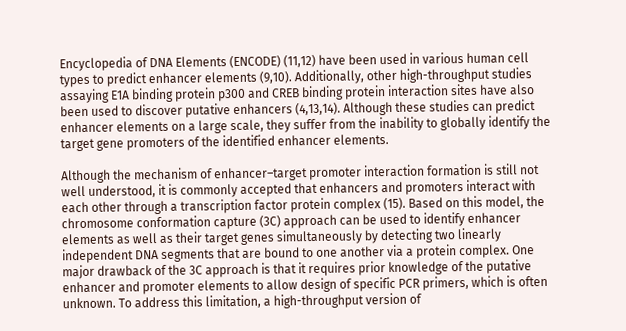Encyclopedia of DNA Elements (ENCODE) (11,12) have been used in various human cell types to predict enhancer elements (9,10). Additionally, other high-throughput studies assaying E1A binding protein p300 and CREB binding protein interaction sites have also been used to discover putative enhancers (4,13,14). Although these studies can predict enhancer elements on a large scale, they suffer from the inability to globally identify the target gene promoters of the identified enhancer elements.

Although the mechanism of enhancer–target promoter interaction formation is still not well understood, it is commonly accepted that enhancers and promoters interact with each other through a transcription factor protein complex (15). Based on this model, the chromosome conformation capture (3C) approach can be used to identify enhancer elements as well as their target genes simultaneously by detecting two linearly independent DNA segments that are bound to one another via a protein complex. One major drawback of the 3C approach is that it requires prior knowledge of the putative enhancer and promoter elements to allow design of specific PCR primers, which is often unknown. To address this limitation, a high-throughput version of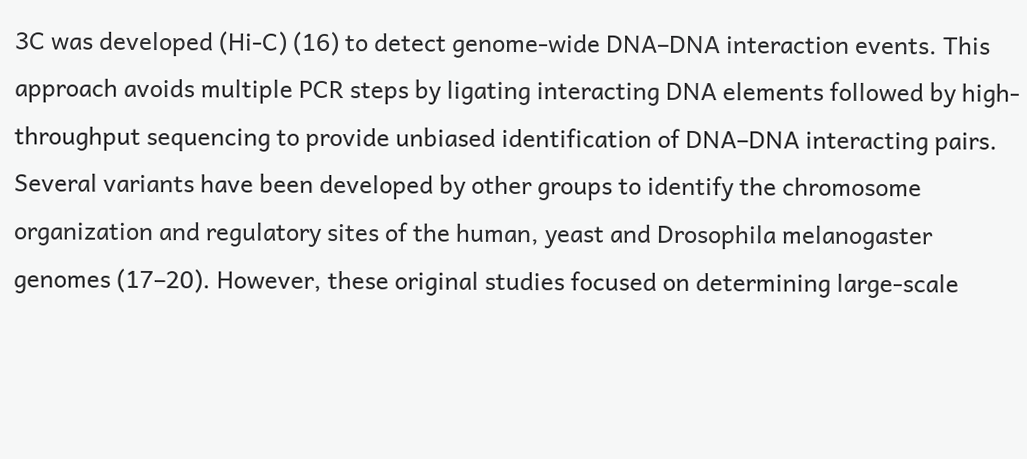3C was developed (Hi-C) (16) to detect genome-wide DNA–DNA interaction events. This approach avoids multiple PCR steps by ligating interacting DNA elements followed by high-throughput sequencing to provide unbiased identification of DNA–DNA interacting pairs. Several variants have been developed by other groups to identify the chromosome organization and regulatory sites of the human, yeast and Drosophila melanogaster genomes (17–20). However, these original studies focused on determining large-scale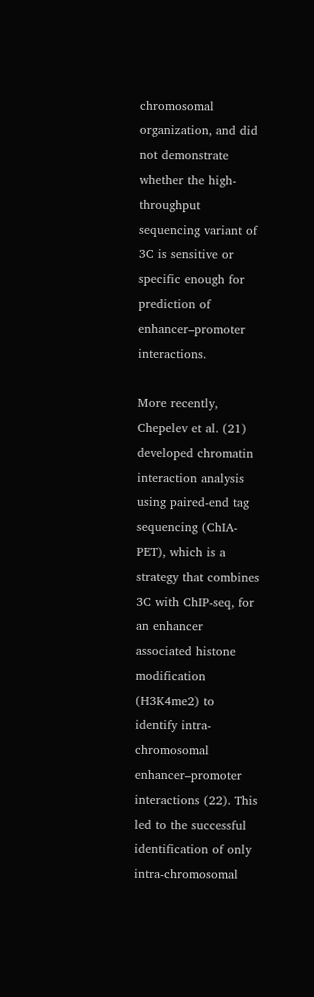chromosomal organization, and did not demonstrate whether the high-throughput sequencing variant of 3C is sensitive or specific enough for prediction of enhancer–promoter interactions.

More recently, Chepelev et al. (21) developed chromatin interaction analysis using paired-end tag sequencing (ChIA-PET), which is a strategy that combines 3C with ChIP-seq, for an enhancer associated histone modification (H3K4me2) to identify intra-chromosomal enhancer–promoter interactions (22). This led to the successful identification of only intra-chromosomal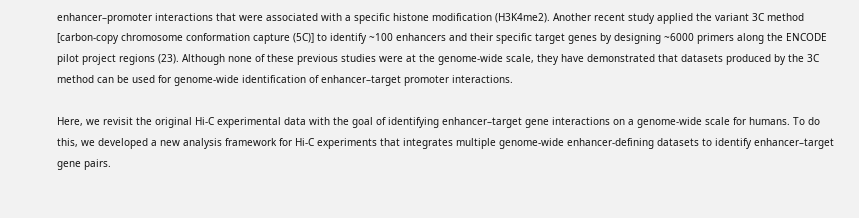enhancer–promoter interactions that were associated with a specific histone modification (H3K4me2). Another recent study applied the variant 3C method [carbon-copy chromosome conformation capture (5C)] to identify ~100 enhancers and their specific target genes by designing ~6000 primers along the ENCODE pilot project regions (23). Although none of these previous studies were at the genome-wide scale, they have demonstrated that datasets produced by the 3C method can be used for genome-wide identification of enhancer–target promoter interactions.

Here, we revisit the original Hi-C experimental data with the goal of identifying enhancer–target gene interactions on a genome-wide scale for humans. To do this, we developed a new analysis framework for Hi-C experiments that integrates multiple genome-wide enhancer-defining datasets to identify enhancer–target gene pairs.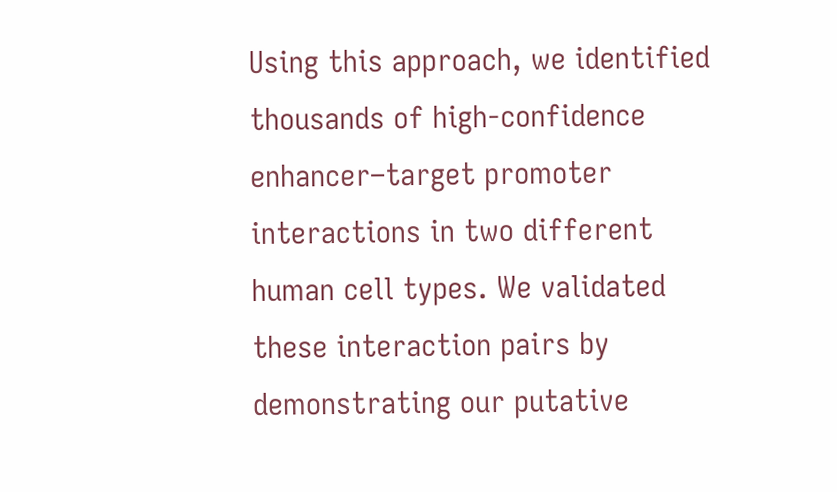Using this approach, we identified thousands of high-confidence enhancer–target promoter interactions in two different human cell types. We validated these interaction pairs by demonstrating our putative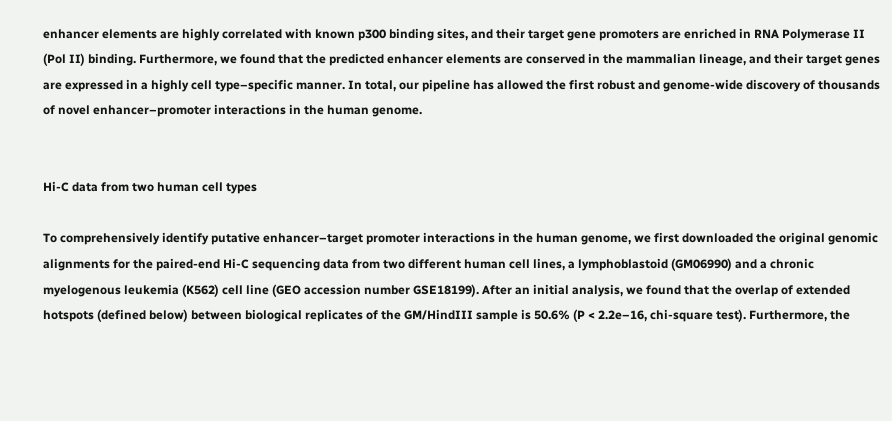enhancer elements are highly correlated with known p300 binding sites, and their target gene promoters are enriched in RNA Polymerase II (Pol II) binding. Furthermore, we found that the predicted enhancer elements are conserved in the mammalian lineage, and their target genes are expressed in a highly cell type–specific manner. In total, our pipeline has allowed the first robust and genome-wide discovery of thousands of novel enhancer–promoter interactions in the human genome.


Hi-C data from two human cell types

To comprehensively identify putative enhancer–target promoter interactions in the human genome, we first downloaded the original genomic alignments for the paired-end Hi-C sequencing data from two different human cell lines, a lymphoblastoid (GM06990) and a chronic myelogenous leukemia (K562) cell line (GEO accession number GSE18199). After an initial analysis, we found that the overlap of extended hotspots (defined below) between biological replicates of the GM/HindIII sample is 50.6% (P < 2.2e–16, chi-square test). Furthermore, the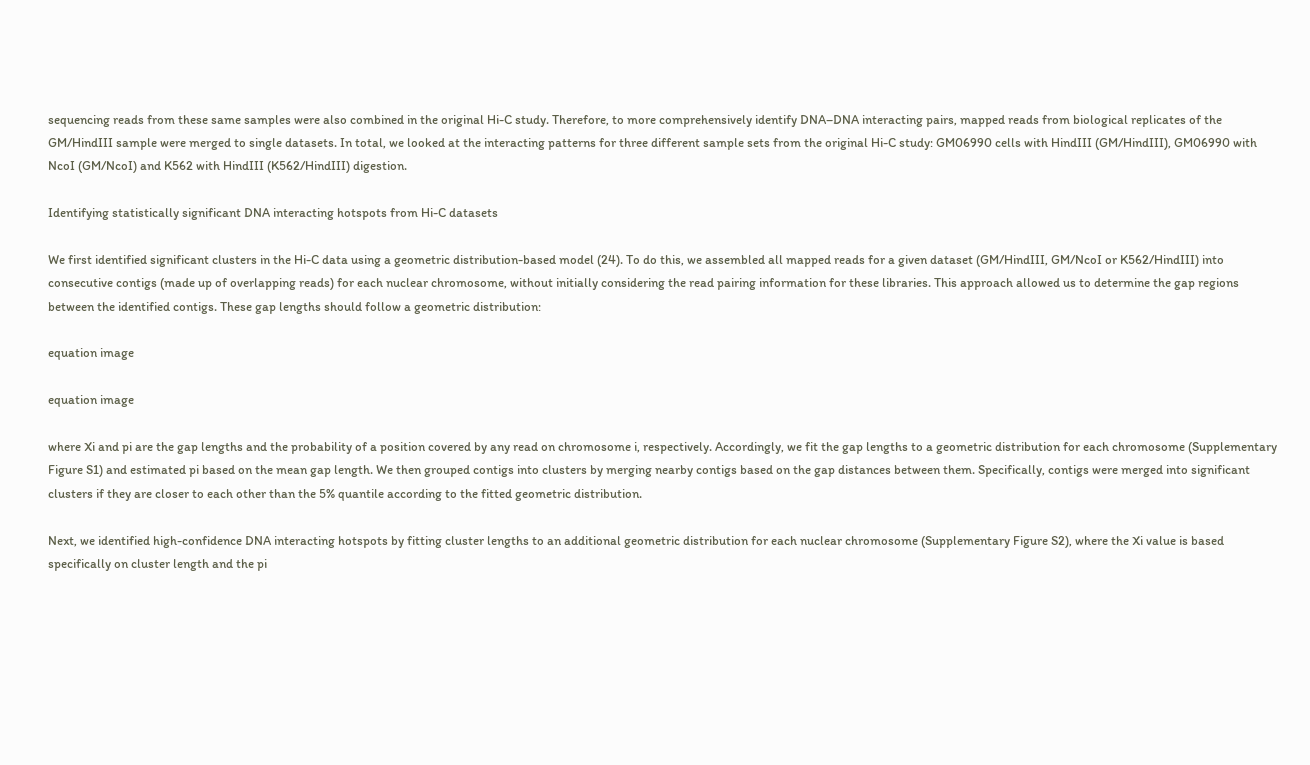sequencing reads from these same samples were also combined in the original Hi-C study. Therefore, to more comprehensively identify DNA–DNA interacting pairs, mapped reads from biological replicates of the GM/HindIII sample were merged to single datasets. In total, we looked at the interacting patterns for three different sample sets from the original Hi-C study: GM06990 cells with HindIII (GM/HindIII), GM06990 with NcoI (GM/NcoI) and K562 with HindIII (K562/HindIII) digestion.

Identifying statistically significant DNA interacting hotspots from Hi-C datasets

We first identified significant clusters in the Hi-C data using a geometric distribution-based model (24). To do this, we assembled all mapped reads for a given dataset (GM/HindIII, GM/NcoI or K562/HindIII) into consecutive contigs (made up of overlapping reads) for each nuclear chromosome, without initially considering the read pairing information for these libraries. This approach allowed us to determine the gap regions between the identified contigs. These gap lengths should follow a geometric distribution:

equation image

equation image

where Xi and pi are the gap lengths and the probability of a position covered by any read on chromosome i, respectively. Accordingly, we fit the gap lengths to a geometric distribution for each chromosome (Supplementary Figure S1) and estimated pi based on the mean gap length. We then grouped contigs into clusters by merging nearby contigs based on the gap distances between them. Specifically, contigs were merged into significant clusters if they are closer to each other than the 5% quantile according to the fitted geometric distribution.

Next, we identified high-confidence DNA interacting hotspots by fitting cluster lengths to an additional geometric distribution for each nuclear chromosome (Supplementary Figure S2), where the Xi value is based specifically on cluster length and the pi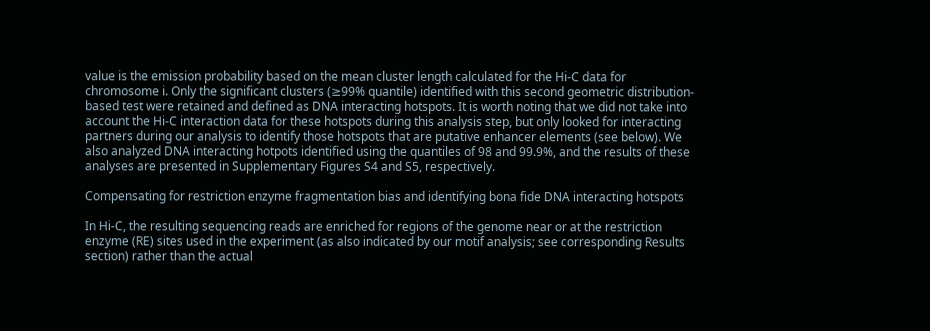value is the emission probability based on the mean cluster length calculated for the Hi-C data for chromosome i. Only the significant clusters (≥99% quantile) identified with this second geometric distribution-based test were retained and defined as DNA interacting hotspots. It is worth noting that we did not take into account the Hi-C interaction data for these hotspots during this analysis step, but only looked for interacting partners during our analysis to identify those hotspots that are putative enhancer elements (see below). We also analyzed DNA interacting hotpots identified using the quantiles of 98 and 99.9%, and the results of these analyses are presented in Supplementary Figures S4 and S5, respectively.

Compensating for restriction enzyme fragmentation bias and identifying bona fide DNA interacting hotspots

In Hi-C, the resulting sequencing reads are enriched for regions of the genome near or at the restriction enzyme (RE) sites used in the experiment (as also indicated by our motif analysis; see corresponding Results section) rather than the actual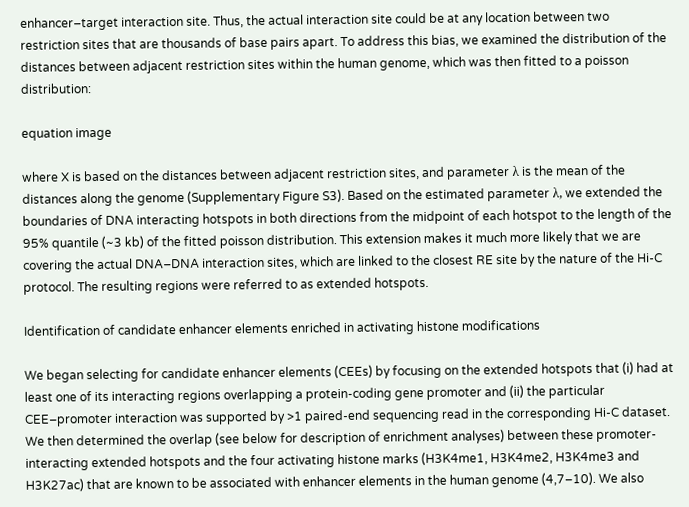enhancer–target interaction site. Thus, the actual interaction site could be at any location between two restriction sites that are thousands of base pairs apart. To address this bias, we examined the distribution of the distances between adjacent restriction sites within the human genome, which was then fitted to a poisson distribution:

equation image

where X is based on the distances between adjacent restriction sites, and parameter λ is the mean of the distances along the genome (Supplementary Figure S3). Based on the estimated parameter λ, we extended the boundaries of DNA interacting hotspots in both directions from the midpoint of each hotspot to the length of the 95% quantile (~3 kb) of the fitted poisson distribution. This extension makes it much more likely that we are covering the actual DNA–DNA interaction sites, which are linked to the closest RE site by the nature of the Hi-C protocol. The resulting regions were referred to as extended hotspots.

Identification of candidate enhancer elements enriched in activating histone modifications

We began selecting for candidate enhancer elements (CEEs) by focusing on the extended hotspots that (i) had at least one of its interacting regions overlapping a protein-coding gene promoter and (ii) the particular CEE–promoter interaction was supported by >1 paired-end sequencing read in the corresponding Hi-C dataset. We then determined the overlap (see below for description of enrichment analyses) between these promoter-interacting extended hotspots and the four activating histone marks (H3K4me1, H3K4me2, H3K4me3 and H3K27ac) that are known to be associated with enhancer elements in the human genome (4,7–10). We also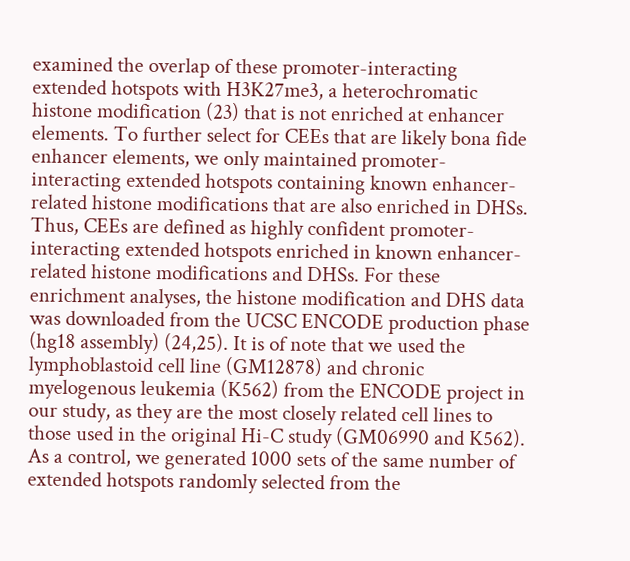examined the overlap of these promoter-interacting extended hotspots with H3K27me3, a heterochromatic histone modification (23) that is not enriched at enhancer elements. To further select for CEEs that are likely bona fide enhancer elements, we only maintained promoter-interacting extended hotspots containing known enhancer-related histone modifications that are also enriched in DHSs. Thus, CEEs are defined as highly confident promoter-interacting extended hotspots enriched in known enhancer-related histone modifications and DHSs. For these enrichment analyses, the histone modification and DHS data was downloaded from the UCSC ENCODE production phase (hg18 assembly) (24,25). It is of note that we used the lymphoblastoid cell line (GM12878) and chronic myelogenous leukemia (K562) from the ENCODE project in our study, as they are the most closely related cell lines to those used in the original Hi-C study (GM06990 and K562). As a control, we generated 1000 sets of the same number of extended hotspots randomly selected from the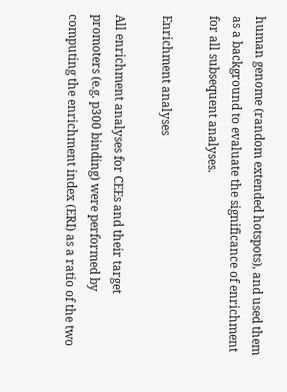human genome (random extended hotspots), and used them as a background to evaluate the significance of enrichment for all subsequent analyses.

Enrichment analyses

All enrichment analyses for CEEs and their target promoters (e.g. p300 binding) were performed by computing the enrichment index (ERI) as a ratio of the two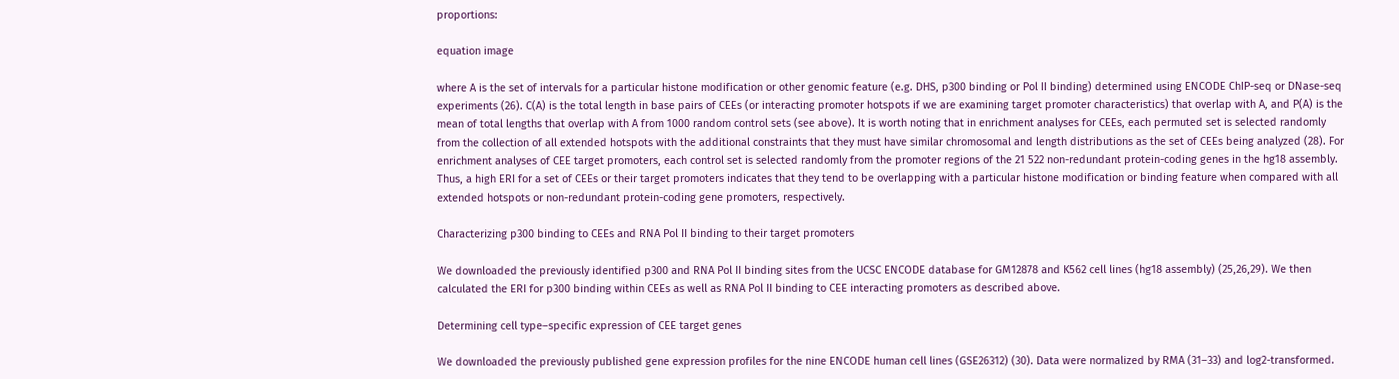proportions:

equation image

where A is the set of intervals for a particular histone modification or other genomic feature (e.g. DHS, p300 binding or Pol II binding) determined using ENCODE ChIP-seq or DNase-seq experiments (26). C(A) is the total length in base pairs of CEEs (or interacting promoter hotspots if we are examining target promoter characteristics) that overlap with A, and P(A) is the mean of total lengths that overlap with A from 1000 random control sets (see above). It is worth noting that in enrichment analyses for CEEs, each permuted set is selected randomly from the collection of all extended hotspots with the additional constraints that they must have similar chromosomal and length distributions as the set of CEEs being analyzed (28). For enrichment analyses of CEE target promoters, each control set is selected randomly from the promoter regions of the 21 522 non-redundant protein-coding genes in the hg18 assembly. Thus, a high ERI for a set of CEEs or their target promoters indicates that they tend to be overlapping with a particular histone modification or binding feature when compared with all extended hotspots or non-redundant protein-coding gene promoters, respectively.

Characterizing p300 binding to CEEs and RNA Pol II binding to their target promoters

We downloaded the previously identified p300 and RNA Pol II binding sites from the UCSC ENCODE database for GM12878 and K562 cell lines (hg18 assembly) (25,26,29). We then calculated the ERI for p300 binding within CEEs as well as RNA Pol II binding to CEE interacting promoters as described above.

Determining cell type–specific expression of CEE target genes

We downloaded the previously published gene expression profiles for the nine ENCODE human cell lines (GSE26312) (30). Data were normalized by RMA (31–33) and log2-transformed.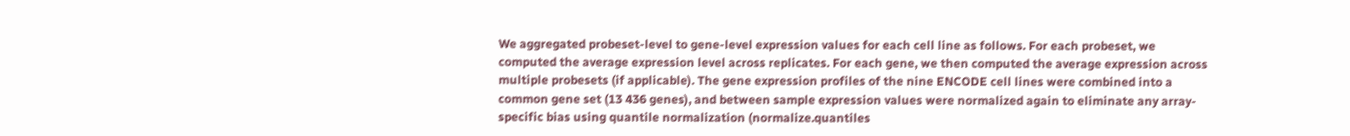We aggregated probeset-level to gene-level expression values for each cell line as follows. For each probeset, we computed the average expression level across replicates. For each gene, we then computed the average expression across multiple probesets (if applicable). The gene expression profiles of the nine ENCODE cell lines were combined into a common gene set (13 436 genes), and between sample expression values were normalized again to eliminate any array-specific bias using quantile normalization (normalize.quantiles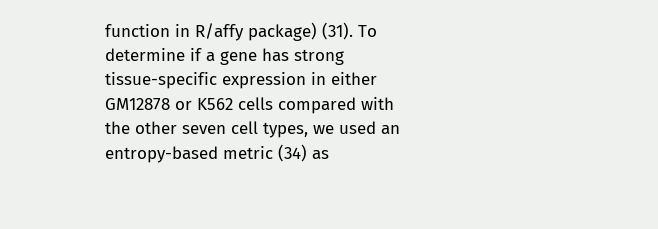function in R/affy package) (31). To determine if a gene has strong tissue-specific expression in either GM12878 or K562 cells compared with the other seven cell types, we used an entropy-based metric (34) as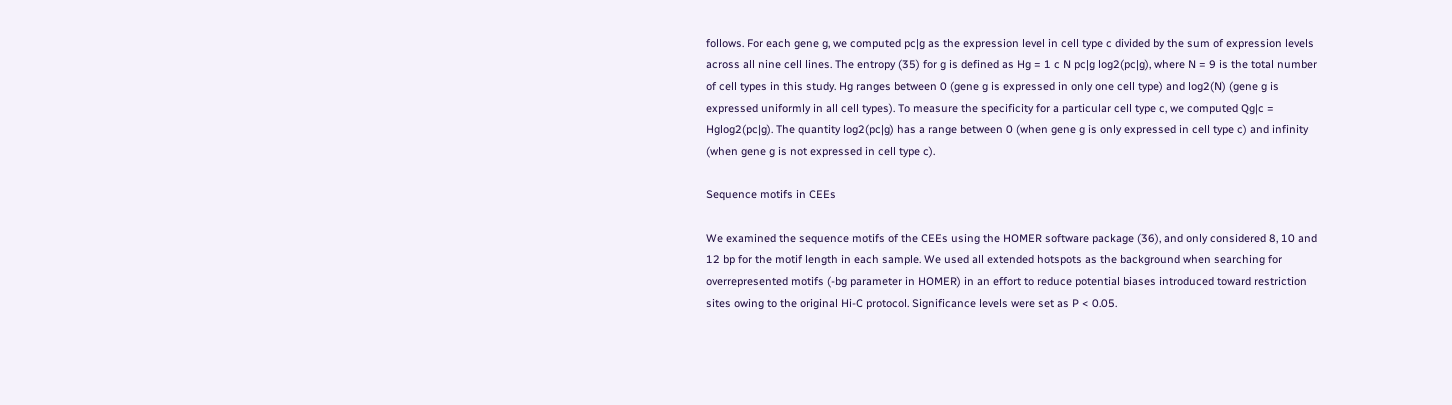follows. For each gene g, we computed pc|g as the expression level in cell type c divided by the sum of expression levels across all nine cell lines. The entropy (35) for g is defined as Hg = 1 c N pc|g log2(pc|g), where N = 9 is the total number of cell types in this study. Hg ranges between 0 (gene g is expressed in only one cell type) and log2(N) (gene g is expressed uniformly in all cell types). To measure the specificity for a particular cell type c, we computed Qg|c = Hglog2(pc|g). The quantity log2(pc|g) has a range between 0 (when gene g is only expressed in cell type c) and infinity (when gene g is not expressed in cell type c).

Sequence motifs in CEEs

We examined the sequence motifs of the CEEs using the HOMER software package (36), and only considered 8, 10 and 12 bp for the motif length in each sample. We used all extended hotspots as the background when searching for overrepresented motifs (-bg parameter in HOMER) in an effort to reduce potential biases introduced toward restriction sites owing to the original Hi-C protocol. Significance levels were set as P < 0.05.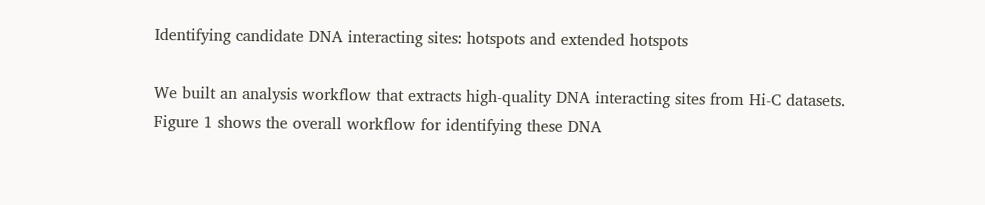Identifying candidate DNA interacting sites: hotspots and extended hotspots

We built an analysis workflow that extracts high-quality DNA interacting sites from Hi-C datasets. Figure 1 shows the overall workflow for identifying these DNA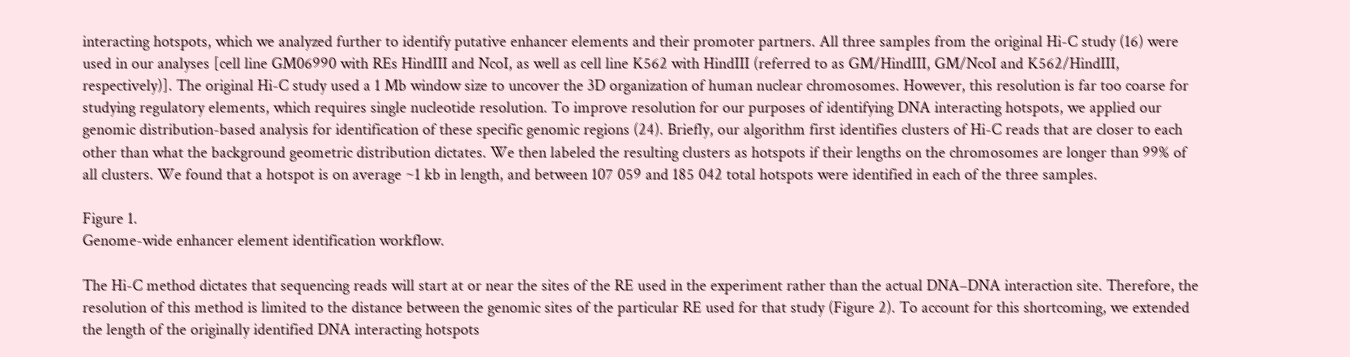interacting hotspots, which we analyzed further to identify putative enhancer elements and their promoter partners. All three samples from the original Hi-C study (16) were used in our analyses [cell line GM06990 with REs HindIII and NcoI, as well as cell line K562 with HindIII (referred to as GM/HindIII, GM/NcoI and K562/HindIII, respectively)]. The original Hi-C study used a 1 Mb window size to uncover the 3D organization of human nuclear chromosomes. However, this resolution is far too coarse for studying regulatory elements, which requires single nucleotide resolution. To improve resolution for our purposes of identifying DNA interacting hotspots, we applied our genomic distribution-based analysis for identification of these specific genomic regions (24). Briefly, our algorithm first identifies clusters of Hi-C reads that are closer to each other than what the background geometric distribution dictates. We then labeled the resulting clusters as hotspots if their lengths on the chromosomes are longer than 99% of all clusters. We found that a hotspot is on average ~1 kb in length, and between 107 059 and 185 042 total hotspots were identified in each of the three samples.

Figure 1.
Genome-wide enhancer element identification workflow.

The Hi-C method dictates that sequencing reads will start at or near the sites of the RE used in the experiment rather than the actual DNA–DNA interaction site. Therefore, the resolution of this method is limited to the distance between the genomic sites of the particular RE used for that study (Figure 2). To account for this shortcoming, we extended the length of the originally identified DNA interacting hotspots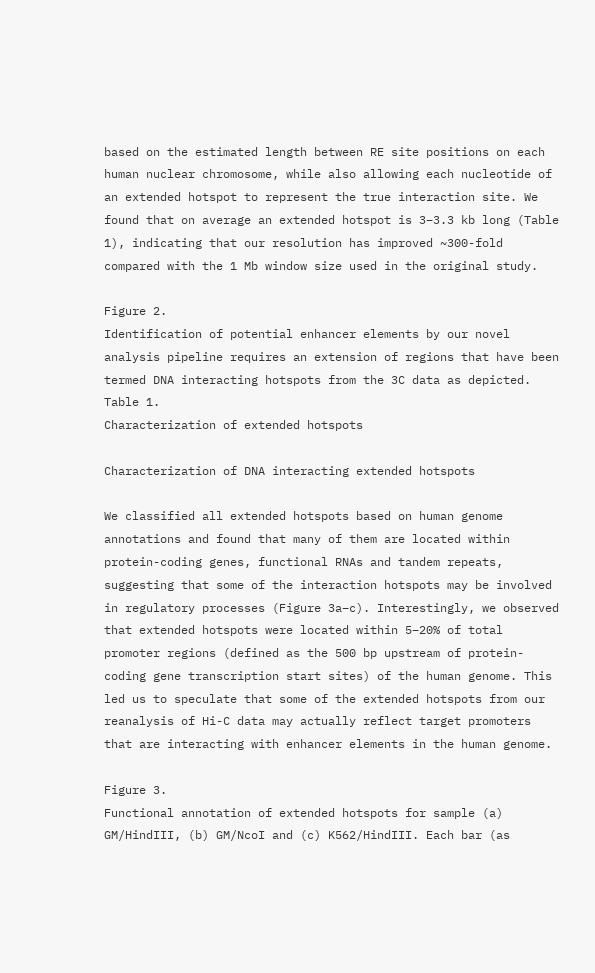based on the estimated length between RE site positions on each human nuclear chromosome, while also allowing each nucleotide of an extended hotspot to represent the true interaction site. We found that on average an extended hotspot is 3–3.3 kb long (Table 1), indicating that our resolution has improved ~300-fold compared with the 1 Mb window size used in the original study.

Figure 2.
Identification of potential enhancer elements by our novel analysis pipeline requires an extension of regions that have been termed DNA interacting hotspots from the 3C data as depicted.
Table 1.
Characterization of extended hotspots

Characterization of DNA interacting extended hotspots

We classified all extended hotspots based on human genome annotations and found that many of them are located within protein-coding genes, functional RNAs and tandem repeats, suggesting that some of the interaction hotspots may be involved in regulatory processes (Figure 3a–c). Interestingly, we observed that extended hotspots were located within 5–20% of total promoter regions (defined as the 500 bp upstream of protein-coding gene transcription start sites) of the human genome. This led us to speculate that some of the extended hotspots from our reanalysis of Hi-C data may actually reflect target promoters that are interacting with enhancer elements in the human genome.

Figure 3.
Functional annotation of extended hotspots for sample (a) GM/HindIII, (b) GM/NcoI and (c) K562/HindIII. Each bar (as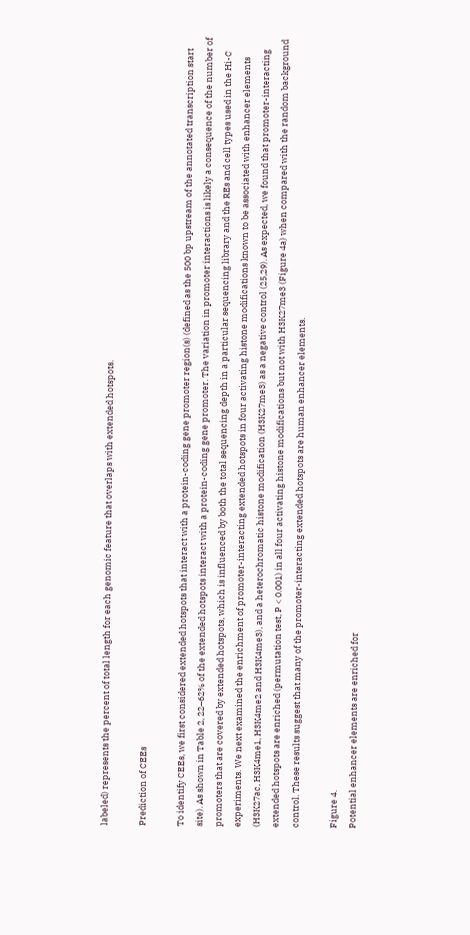labeled) represents the percent of total length for each genomic feature that overlaps with extended hotspots.

Prediction of CEEs

To identify CEEs, we first considered extended hotspots that interact with a protein-coding gene promoter region(s) (defined as the 500 bp upstream of the annotated transcription start site). As shown in Table 2, 22–62% of the extended hotspots interact with a protein-coding gene promoter. The variation in promoter interactions is likely a consequence of the number of promoters that are covered by extended hotspots, which is influenced by both the total sequencing depth in a particular sequencing library and the REs and cell types used in the Hi-C experiments. We next examined the enrichment of promoter-interacting extended hotspots in four activating histone modifications known to be associated with enhancer elements (H3K27ac, H3K4me1, H3K4me2 and H3K4me3), and a heterochromatic histone modification (H3K27me3) as a negative control (25,29). As expected, we found that promoter-interacting extended hotspots are enriched (permutation test, P < 0.001) in all four activating histone modifications but not with H3K27me3 (Figure 4a) when compared with the random background control. These results suggest that many of the promoter-interacting extended hotspots are human enhancer elements.

Figure 4.
Potential enhancer elements are enriched for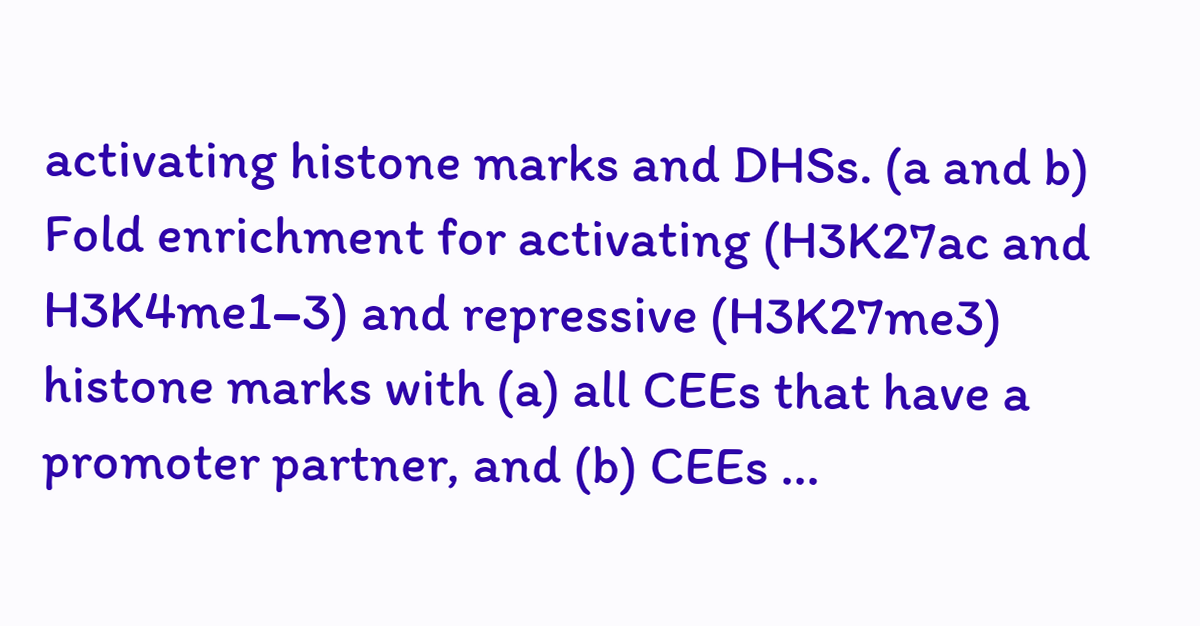activating histone marks and DHSs. (a and b) Fold enrichment for activating (H3K27ac and H3K4me1–3) and repressive (H3K27me3) histone marks with (a) all CEEs that have a promoter partner, and (b) CEEs ...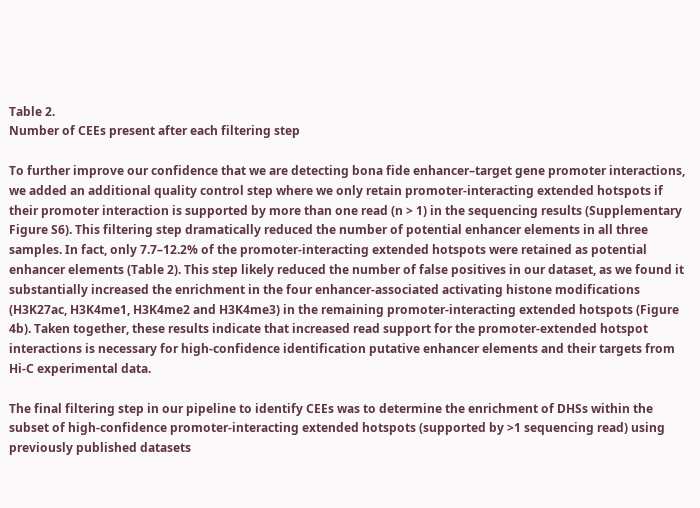Table 2.
Number of CEEs present after each filtering step

To further improve our confidence that we are detecting bona fide enhancer–target gene promoter interactions, we added an additional quality control step where we only retain promoter-interacting extended hotspots if their promoter interaction is supported by more than one read (n > 1) in the sequencing results (Supplementary Figure S6). This filtering step dramatically reduced the number of potential enhancer elements in all three samples. In fact, only 7.7–12.2% of the promoter-interacting extended hotspots were retained as potential enhancer elements (Table 2). This step likely reduced the number of false positives in our dataset, as we found it substantially increased the enrichment in the four enhancer-associated activating histone modifications (H3K27ac, H3K4me1, H3K4me2 and H3K4me3) in the remaining promoter-interacting extended hotspots (Figure 4b). Taken together, these results indicate that increased read support for the promoter-extended hotspot interactions is necessary for high-confidence identification putative enhancer elements and their targets from Hi-C experimental data.

The final filtering step in our pipeline to identify CEEs was to determine the enrichment of DHSs within the subset of high-confidence promoter-interacting extended hotspots (supported by >1 sequencing read) using previously published datasets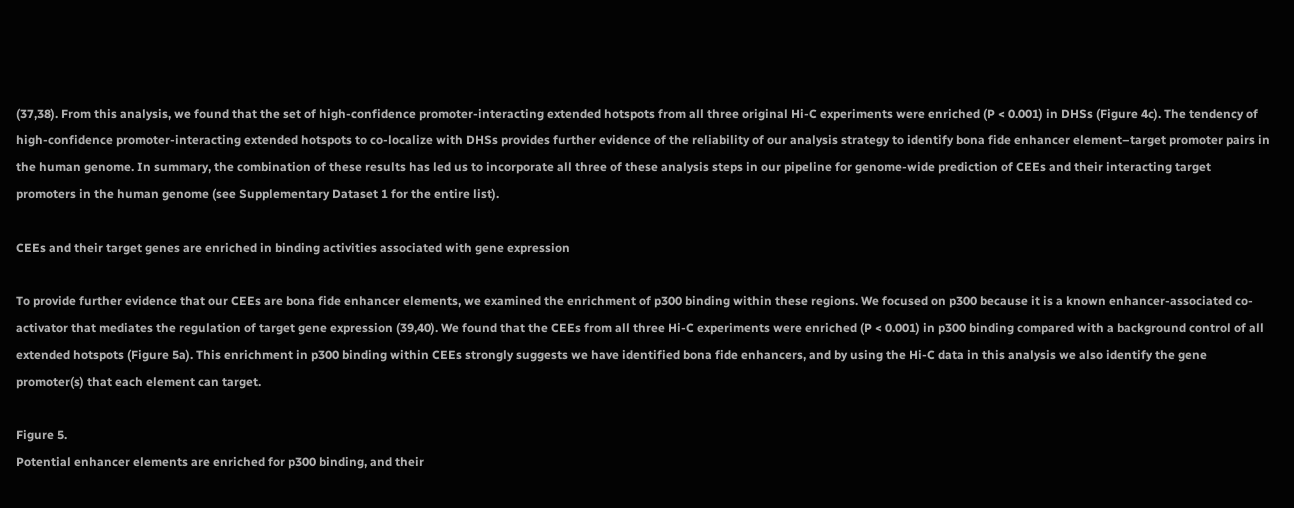(37,38). From this analysis, we found that the set of high-confidence promoter-interacting extended hotspots from all three original Hi-C experiments were enriched (P < 0.001) in DHSs (Figure 4c). The tendency of high-confidence promoter-interacting extended hotspots to co-localize with DHSs provides further evidence of the reliability of our analysis strategy to identify bona fide enhancer element–target promoter pairs in the human genome. In summary, the combination of these results has led us to incorporate all three of these analysis steps in our pipeline for genome-wide prediction of CEEs and their interacting target promoters in the human genome (see Supplementary Dataset 1 for the entire list).

CEEs and their target genes are enriched in binding activities associated with gene expression

To provide further evidence that our CEEs are bona fide enhancer elements, we examined the enrichment of p300 binding within these regions. We focused on p300 because it is a known enhancer-associated co-activator that mediates the regulation of target gene expression (39,40). We found that the CEEs from all three Hi-C experiments were enriched (P < 0.001) in p300 binding compared with a background control of all extended hotspots (Figure 5a). This enrichment in p300 binding within CEEs strongly suggests we have identified bona fide enhancers, and by using the Hi-C data in this analysis we also identify the gene promoter(s) that each element can target.

Figure 5.
Potential enhancer elements are enriched for p300 binding, and their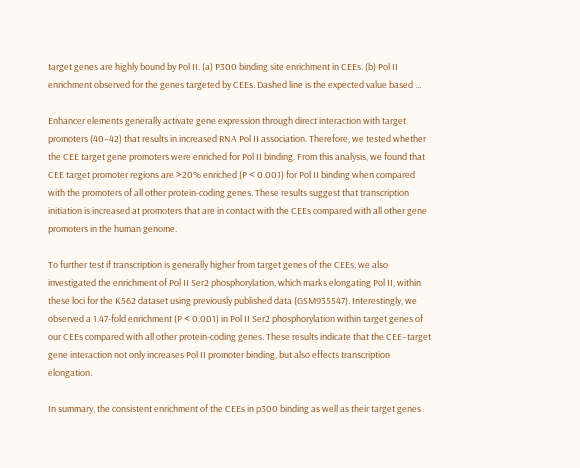target genes are highly bound by Pol II. (a) P300 binding site enrichment in CEEs. (b) Pol II enrichment observed for the genes targeted by CEEs. Dashed line is the expected value based ...

Enhancer elements generally activate gene expression through direct interaction with target promoters (40–42) that results in increased RNA Pol II association. Therefore, we tested whether the CEE target gene promoters were enriched for Pol II binding. From this analysis, we found that CEE target promoter regions are >20% enriched (P < 0.001) for Pol II binding when compared with the promoters of all other protein-coding genes. These results suggest that transcription initiation is increased at promoters that are in contact with the CEEs compared with all other gene promoters in the human genome.

To further test if transcription is generally higher from target genes of the CEEs, we also investigated the enrichment of Pol II Ser2 phosphorylation, which marks elongating Pol II, within these loci for the K562 dataset using previously published data (GSM935547). Interestingly, we observed a 1.47-fold enrichment (P < 0.001) in Pol II Ser2 phosphorylation within target genes of our CEEs compared with all other protein-coding genes. These results indicate that the CEE–target gene interaction not only increases Pol II promoter binding, but also effects transcription elongation.

In summary, the consistent enrichment of the CEEs in p300 binding as well as their target genes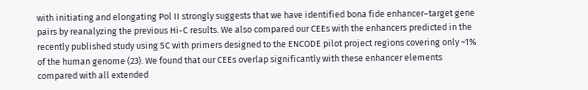with initiating and elongating Pol II strongly suggests that we have identified bona fide enhancer–target gene pairs by reanalyzing the previous Hi-C results. We also compared our CEEs with the enhancers predicted in the recently published study using 5C with primers designed to the ENCODE pilot project regions covering only ~1% of the human genome (23). We found that our CEEs overlap significantly with these enhancer elements compared with all extended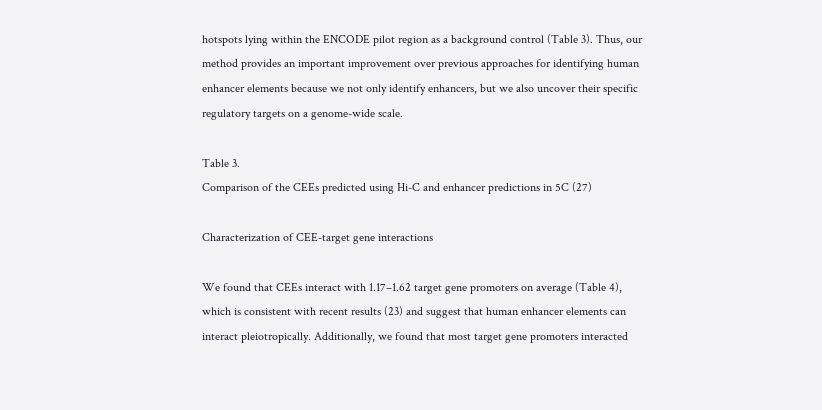hotspots lying within the ENCODE pilot region as a background control (Table 3). Thus, our method provides an important improvement over previous approaches for identifying human enhancer elements because we not only identify enhancers, but we also uncover their specific regulatory targets on a genome-wide scale.

Table 3.
Comparison of the CEEs predicted using Hi-C and enhancer predictions in 5C (27)

Characterization of CEE-target gene interactions

We found that CEEs interact with 1.17–1.62 target gene promoters on average (Table 4), which is consistent with recent results (23) and suggest that human enhancer elements can interact pleiotropically. Additionally, we found that most target gene promoters interacted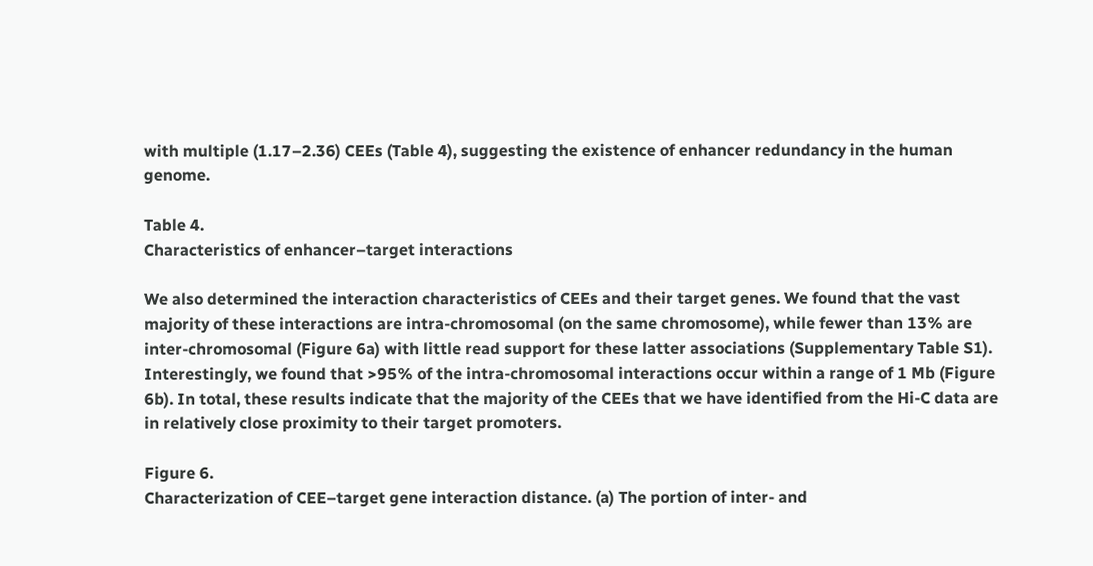with multiple (1.17–2.36) CEEs (Table 4), suggesting the existence of enhancer redundancy in the human genome.

Table 4.
Characteristics of enhancer–target interactions

We also determined the interaction characteristics of CEEs and their target genes. We found that the vast majority of these interactions are intra-chromosomal (on the same chromosome), while fewer than 13% are inter-chromosomal (Figure 6a) with little read support for these latter associations (Supplementary Table S1). Interestingly, we found that >95% of the intra-chromosomal interactions occur within a range of 1 Mb (Figure 6b). In total, these results indicate that the majority of the CEEs that we have identified from the Hi-C data are in relatively close proximity to their target promoters.

Figure 6.
Characterization of CEE–target gene interaction distance. (a) The portion of inter- and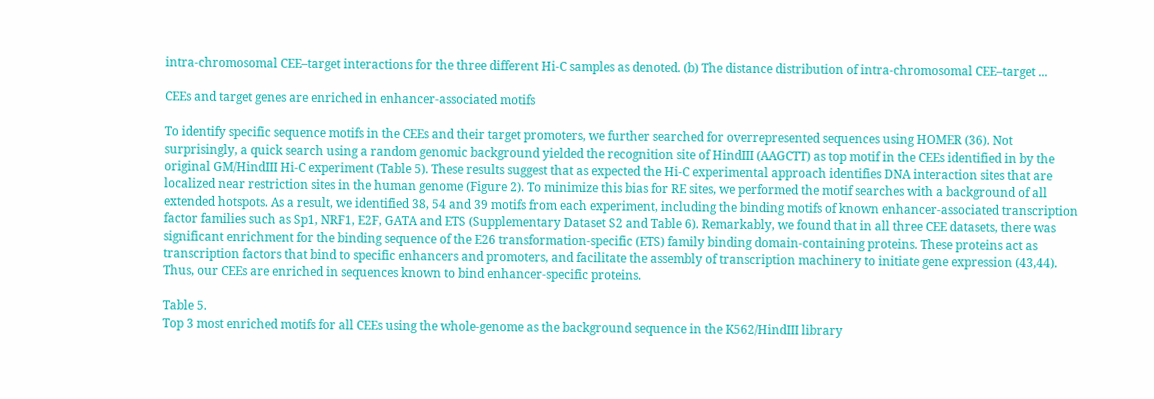intra-chromosomal CEE–target interactions for the three different Hi-C samples as denoted. (b) The distance distribution of intra-chromosomal CEE–target ...

CEEs and target genes are enriched in enhancer-associated motifs

To identify specific sequence motifs in the CEEs and their target promoters, we further searched for overrepresented sequences using HOMER (36). Not surprisingly, a quick search using a random genomic background yielded the recognition site of HindIII (AAGCTT) as top motif in the CEEs identified in by the original GM/HindIII Hi-C experiment (Table 5). These results suggest that as expected the Hi-C experimental approach identifies DNA interaction sites that are localized near restriction sites in the human genome (Figure 2). To minimize this bias for RE sites, we performed the motif searches with a background of all extended hotspots. As a result, we identified 38, 54 and 39 motifs from each experiment, including the binding motifs of known enhancer-associated transcription factor families such as Sp1, NRF1, E2F, GATA and ETS (Supplementary Dataset S2 and Table 6). Remarkably, we found that in all three CEE datasets, there was significant enrichment for the binding sequence of the E26 transformation-specific (ETS) family binding domain-containing proteins. These proteins act as transcription factors that bind to specific enhancers and promoters, and facilitate the assembly of transcription machinery to initiate gene expression (43,44). Thus, our CEEs are enriched in sequences known to bind enhancer-specific proteins.

Table 5.
Top 3 most enriched motifs for all CEEs using the whole-genome as the background sequence in the K562/HindIII library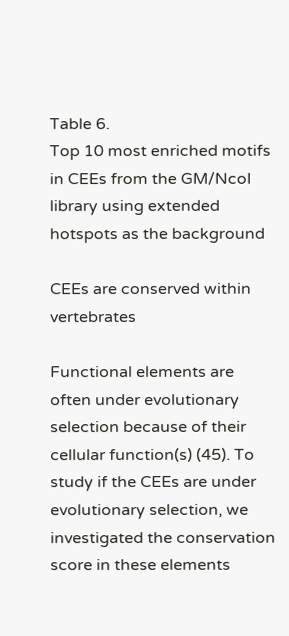Table 6.
Top 10 most enriched motifs in CEEs from the GM/NcoI library using extended hotspots as the background

CEEs are conserved within vertebrates

Functional elements are often under evolutionary selection because of their cellular function(s) (45). To study if the CEEs are under evolutionary selection, we investigated the conservation score in these elements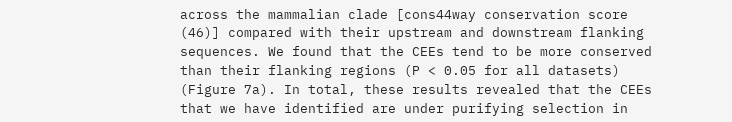across the mammalian clade [cons44way conservation score (46)] compared with their upstream and downstream flanking sequences. We found that the CEEs tend to be more conserved than their flanking regions (P < 0.05 for all datasets) (Figure 7a). In total, these results revealed that the CEEs that we have identified are under purifying selection in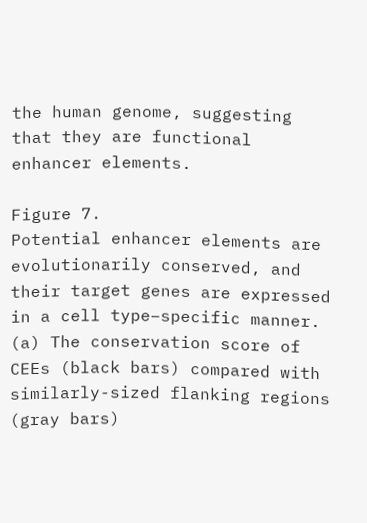the human genome, suggesting that they are functional enhancer elements.

Figure 7.
Potential enhancer elements are evolutionarily conserved, and their target genes are expressed in a cell type–specific manner. (a) The conservation score of CEEs (black bars) compared with similarly-sized flanking regions (gray bars)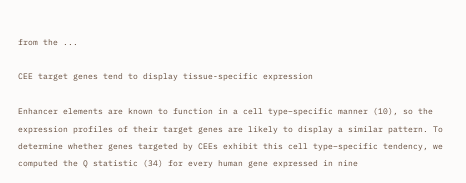from the ...

CEE target genes tend to display tissue-specific expression

Enhancer elements are known to function in a cell type–specific manner (10), so the expression profiles of their target genes are likely to display a similar pattern. To determine whether genes targeted by CEEs exhibit this cell type–specific tendency, we computed the Q statistic (34) for every human gene expressed in nine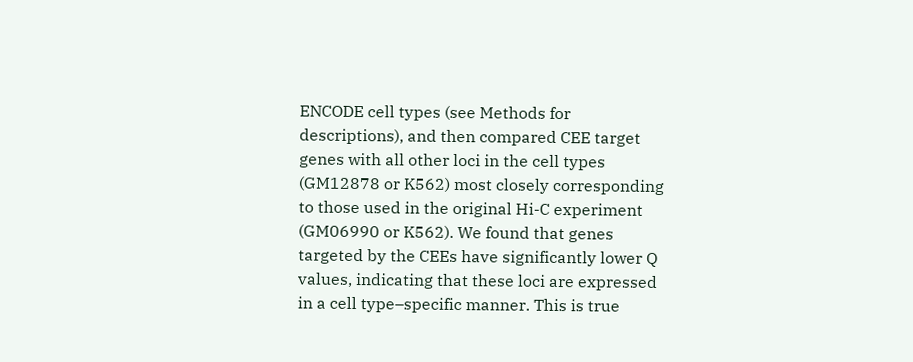ENCODE cell types (see Methods for descriptions), and then compared CEE target genes with all other loci in the cell types (GM12878 or K562) most closely corresponding to those used in the original Hi-C experiment (GM06990 or K562). We found that genes targeted by the CEEs have significantly lower Q values, indicating that these loci are expressed in a cell type–specific manner. This is true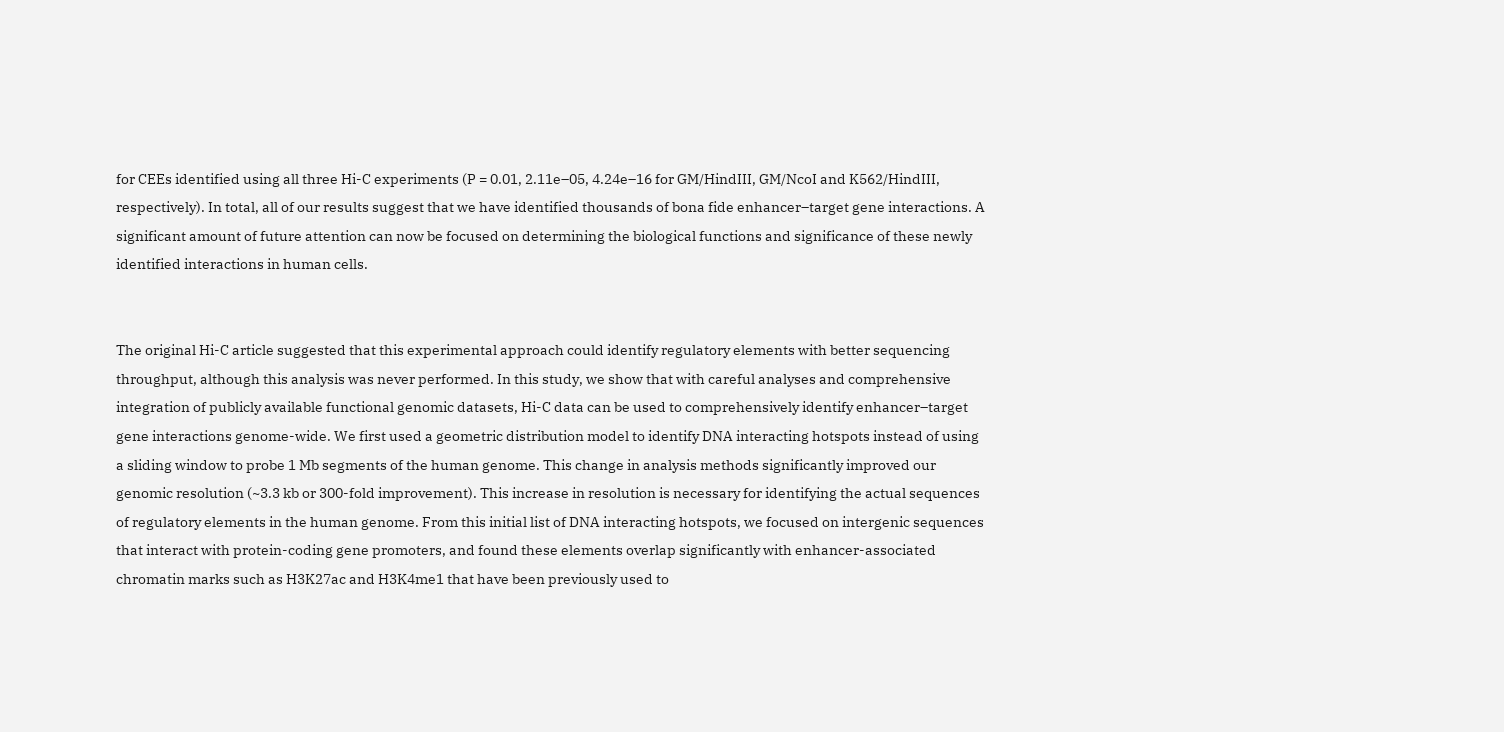for CEEs identified using all three Hi-C experiments (P = 0.01, 2.11e–05, 4.24e–16 for GM/HindIII, GM/NcoI and K562/HindIII, respectively). In total, all of our results suggest that we have identified thousands of bona fide enhancer–target gene interactions. A significant amount of future attention can now be focused on determining the biological functions and significance of these newly identified interactions in human cells.


The original Hi-C article suggested that this experimental approach could identify regulatory elements with better sequencing throughput, although this analysis was never performed. In this study, we show that with careful analyses and comprehensive integration of publicly available functional genomic datasets, Hi-C data can be used to comprehensively identify enhancer–target gene interactions genome-wide. We first used a geometric distribution model to identify DNA interacting hotspots instead of using a sliding window to probe 1 Mb segments of the human genome. This change in analysis methods significantly improved our genomic resolution (~3.3 kb or 300-fold improvement). This increase in resolution is necessary for identifying the actual sequences of regulatory elements in the human genome. From this initial list of DNA interacting hotspots, we focused on intergenic sequences that interact with protein-coding gene promoters, and found these elements overlap significantly with enhancer-associated chromatin marks such as H3K27ac and H3K4me1 that have been previously used to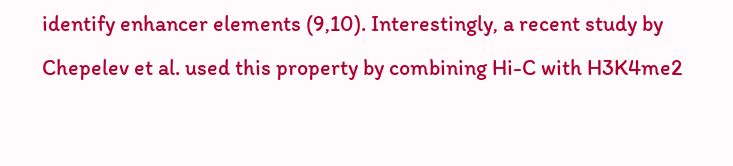identify enhancer elements (9,10). Interestingly, a recent study by Chepelev et al. used this property by combining Hi-C with H3K4me2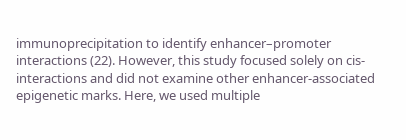immunoprecipitation to identify enhancer–promoter interactions (22). However, this study focused solely on cis- interactions and did not examine other enhancer-associated epigenetic marks. Here, we used multiple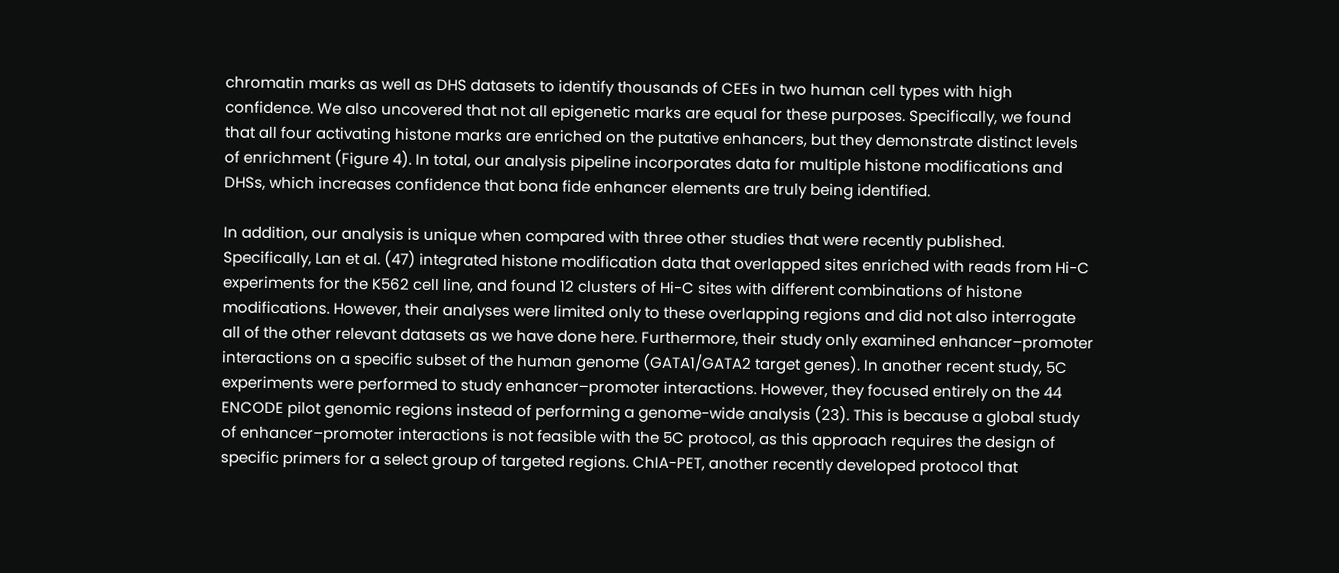chromatin marks as well as DHS datasets to identify thousands of CEEs in two human cell types with high confidence. We also uncovered that not all epigenetic marks are equal for these purposes. Specifically, we found that all four activating histone marks are enriched on the putative enhancers, but they demonstrate distinct levels of enrichment (Figure 4). In total, our analysis pipeline incorporates data for multiple histone modifications and DHSs, which increases confidence that bona fide enhancer elements are truly being identified.

In addition, our analysis is unique when compared with three other studies that were recently published. Specifically, Lan et al. (47) integrated histone modification data that overlapped sites enriched with reads from Hi-C experiments for the K562 cell line, and found 12 clusters of Hi-C sites with different combinations of histone modifications. However, their analyses were limited only to these overlapping regions and did not also interrogate all of the other relevant datasets as we have done here. Furthermore, their study only examined enhancer–promoter interactions on a specific subset of the human genome (GATA1/GATA2 target genes). In another recent study, 5C experiments were performed to study enhancer–promoter interactions. However, they focused entirely on the 44 ENCODE pilot genomic regions instead of performing a genome-wide analysis (23). This is because a global study of enhancer–promoter interactions is not feasible with the 5C protocol, as this approach requires the design of specific primers for a select group of targeted regions. ChIA-PET, another recently developed protocol that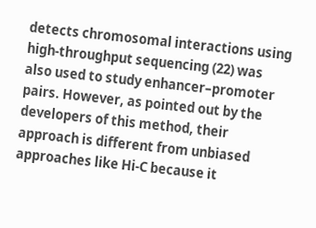detects chromosomal interactions using high-throughput sequencing (22) was also used to study enhancer–promoter pairs. However, as pointed out by the developers of this method, their approach is different from unbiased approaches like Hi-C because it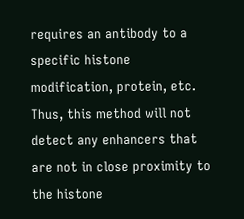requires an antibody to a specific histone modification, protein, etc. Thus, this method will not detect any enhancers that are not in close proximity to the histone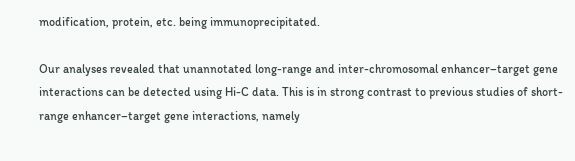modification, protein, etc. being immunoprecipitated.

Our analyses revealed that unannotated long-range and inter-chromosomal enhancer–target gene interactions can be detected using Hi-C data. This is in strong contrast to previous studies of short-range enhancer–target gene interactions, namely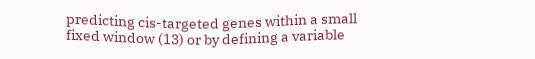predicting cis-targeted genes within a small fixed window (13) or by defining a variable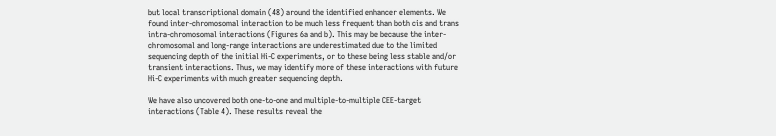but local transcriptional domain (48) around the identified enhancer elements. We found inter-chromosomal interaction to be much less frequent than both cis and trans intra-chromosomal interactions (Figures 6a and b). This may be because the inter-chromosomal and long-range interactions are underestimated due to the limited sequencing depth of the initial Hi-C experiments, or to these being less stable and/or transient interactions. Thus, we may identify more of these interactions with future Hi-C experiments with much greater sequencing depth.

We have also uncovered both one-to-one and multiple-to-multiple CEE-target interactions (Table 4). These results reveal the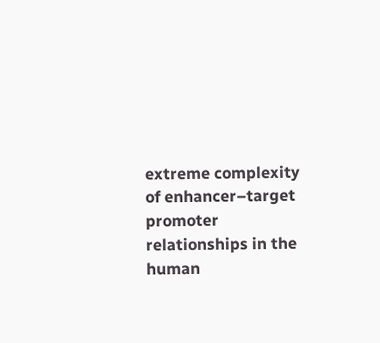extreme complexity of enhancer–target promoter relationships in the human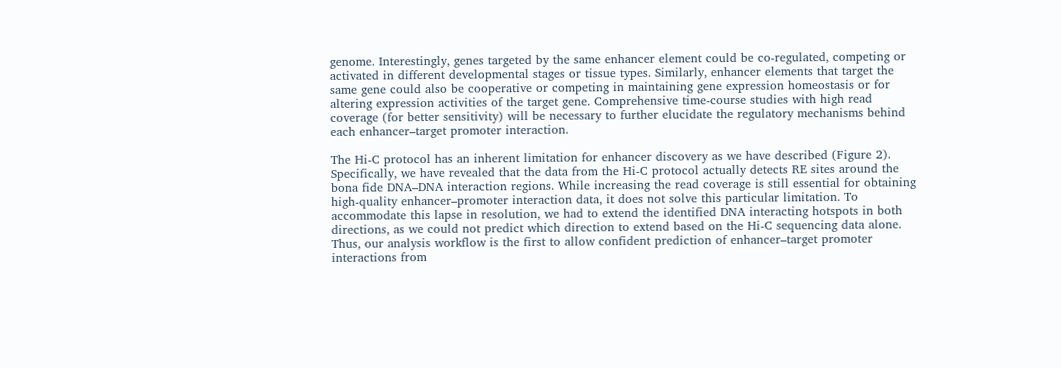genome. Interestingly, genes targeted by the same enhancer element could be co-regulated, competing or activated in different developmental stages or tissue types. Similarly, enhancer elements that target the same gene could also be cooperative or competing in maintaining gene expression homeostasis or for altering expression activities of the target gene. Comprehensive time-course studies with high read coverage (for better sensitivity) will be necessary to further elucidate the regulatory mechanisms behind each enhancer–target promoter interaction.

The Hi-C protocol has an inherent limitation for enhancer discovery as we have described (Figure 2). Specifically, we have revealed that the data from the Hi-C protocol actually detects RE sites around the bona fide DNA–DNA interaction regions. While increasing the read coverage is still essential for obtaining high-quality enhancer–promoter interaction data, it does not solve this particular limitation. To accommodate this lapse in resolution, we had to extend the identified DNA interacting hotspots in both directions, as we could not predict which direction to extend based on the Hi-C sequencing data alone. Thus, our analysis workflow is the first to allow confident prediction of enhancer–target promoter interactions from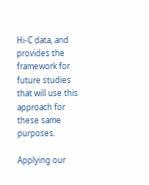Hi-C data, and provides the framework for future studies that will use this approach for these same purposes.

Applying our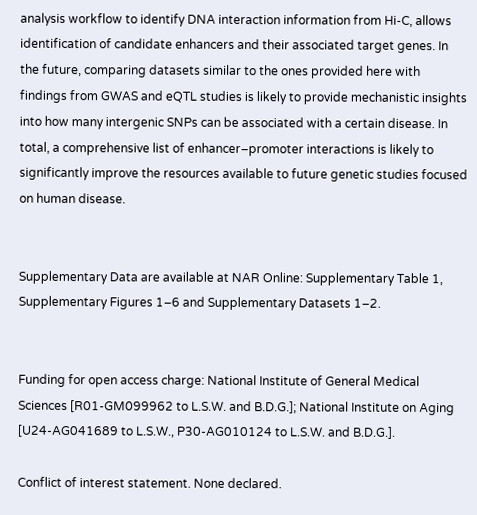analysis workflow to identify DNA interaction information from Hi-C, allows identification of candidate enhancers and their associated target genes. In the future, comparing datasets similar to the ones provided here with findings from GWAS and eQTL studies is likely to provide mechanistic insights into how many intergenic SNPs can be associated with a certain disease. In total, a comprehensive list of enhancer–promoter interactions is likely to significantly improve the resources available to future genetic studies focused on human disease.


Supplementary Data are available at NAR Online: Supplementary Table 1, Supplementary Figures 1–6 and Supplementary Datasets 1–2.


Funding for open access charge: National Institute of General Medical Sciences [R01-GM099962 to L.S.W. and B.D.G.]; National Institute on Aging [U24-AG041689 to L.S.W., P30-AG010124 to L.S.W. and B.D.G.].

Conflict of interest statement. None declared.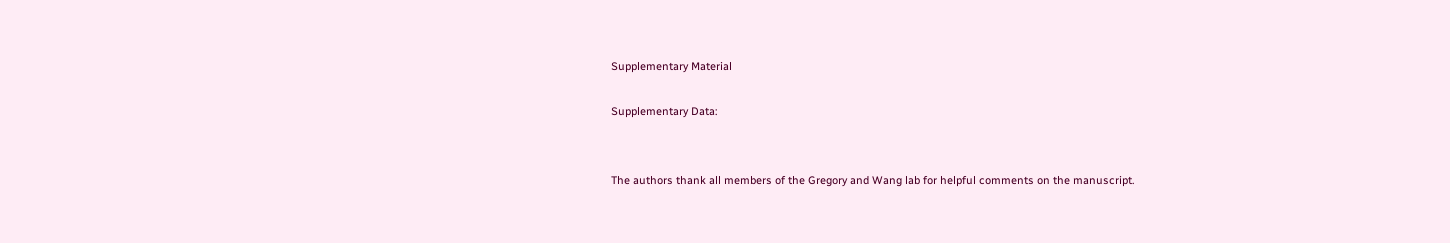Supplementary Material

Supplementary Data:


The authors thank all members of the Gregory and Wang lab for helpful comments on the manuscript.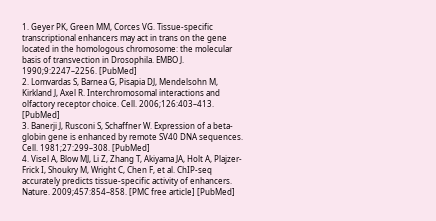1. Geyer PK, Green MM, Corces VG. Tissue-specific transcriptional enhancers may act in trans on the gene located in the homologous chromosome: the molecular basis of transvection in Drosophila. EMBO J. 1990;9:2247–2256. [PubMed]
2. Lomvardas S, Barnea G, Pisapia DJ, Mendelsohn M, Kirkland J, Axel R. Interchromosomal interactions and olfactory receptor choice. Cell. 2006;126:403–413. [PubMed]
3. Banerji J, Rusconi S, Schaffner W. Expression of a beta-globin gene is enhanced by remote SV40 DNA sequences. Cell. 1981;27:299–308. [PubMed]
4. Visel A, Blow MJ, Li Z, Zhang T, Akiyama JA, Holt A, Plajzer-Frick I, Shoukry M, Wright C, Chen F, et al. ChIP-seq accurately predicts tissue-specific activity of enhancers. Nature. 2009;457:854–858. [PMC free article] [PubMed]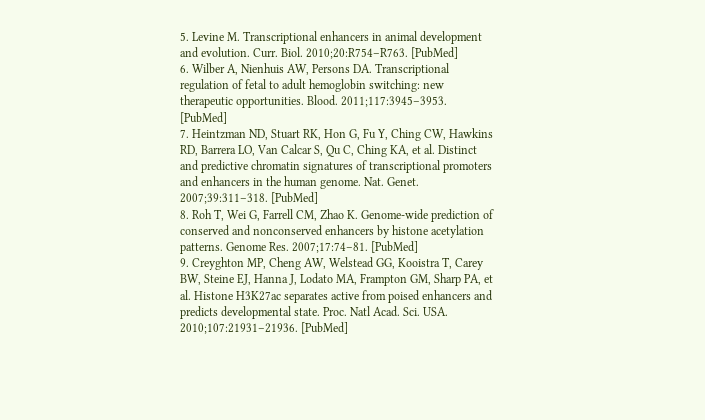5. Levine M. Transcriptional enhancers in animal development and evolution. Curr. Biol. 2010;20:R754–R763. [PubMed]
6. Wilber A, Nienhuis AW, Persons DA. Transcriptional regulation of fetal to adult hemoglobin switching: new therapeutic opportunities. Blood. 2011;117:3945–3953. [PubMed]
7. Heintzman ND, Stuart RK, Hon G, Fu Y, Ching CW, Hawkins RD, Barrera LO, Van Calcar S, Qu C, Ching KA, et al. Distinct and predictive chromatin signatures of transcriptional promoters and enhancers in the human genome. Nat. Genet. 2007;39:311–318. [PubMed]
8. Roh T, Wei G, Farrell CM, Zhao K. Genome-wide prediction of conserved and nonconserved enhancers by histone acetylation patterns. Genome Res. 2007;17:74–81. [PubMed]
9. Creyghton MP, Cheng AW, Welstead GG, Kooistra T, Carey BW, Steine EJ, Hanna J, Lodato MA, Frampton GM, Sharp PA, et al. Histone H3K27ac separates active from poised enhancers and predicts developmental state. Proc. Natl Acad. Sci. USA. 2010;107:21931–21936. [PubMed]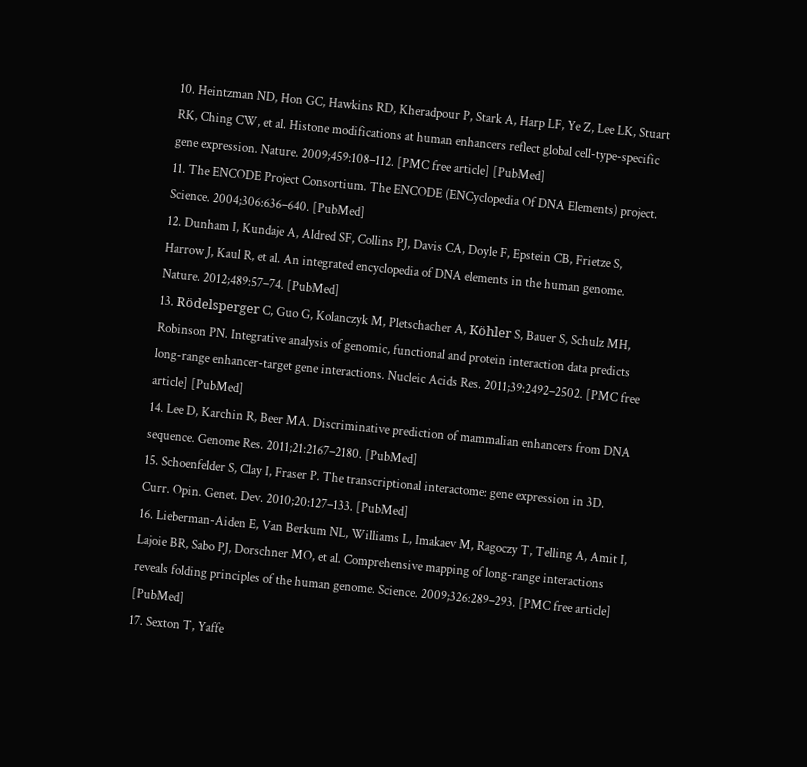10. Heintzman ND, Hon GC, Hawkins RD, Kheradpour P, Stark A, Harp LF, Ye Z, Lee LK, Stuart RK, Ching CW, et al. Histone modifications at human enhancers reflect global cell-type-specific gene expression. Nature. 2009;459:108–112. [PMC free article] [PubMed]
11. The ENCODE Project Consortium. The ENCODE (ENCyclopedia Of DNA Elements) project. Science. 2004;306:636–640. [PubMed]
12. Dunham I, Kundaje A, Aldred SF, Collins PJ, Davis CA, Doyle F, Epstein CB, Frietze S, Harrow J, Kaul R, et al. An integrated encyclopedia of DNA elements in the human genome. Nature. 2012;489:57–74. [PubMed]
13. Rödelsperger C, Guo G, Kolanczyk M, Pletschacher A, Köhler S, Bauer S, Schulz MH, Robinson PN. Integrative analysis of genomic, functional and protein interaction data predicts long-range enhancer-target gene interactions. Nucleic Acids Res. 2011;39:2492–2502. [PMC free article] [PubMed]
14. Lee D, Karchin R, Beer MA. Discriminative prediction of mammalian enhancers from DNA sequence. Genome Res. 2011;21:2167–2180. [PubMed]
15. Schoenfelder S, Clay I, Fraser P. The transcriptional interactome: gene expression in 3D. Curr. Opin. Genet. Dev. 2010;20:127–133. [PubMed]
16. Lieberman-Aiden E, Van Berkum NL, Williams L, Imakaev M, Ragoczy T, Telling A, Amit I, Lajoie BR, Sabo PJ, Dorschner MO, et al. Comprehensive mapping of long-range interactions reveals folding principles of the human genome. Science. 2009;326:289–293. [PMC free article] [PubMed]
17. Sexton T, Yaffe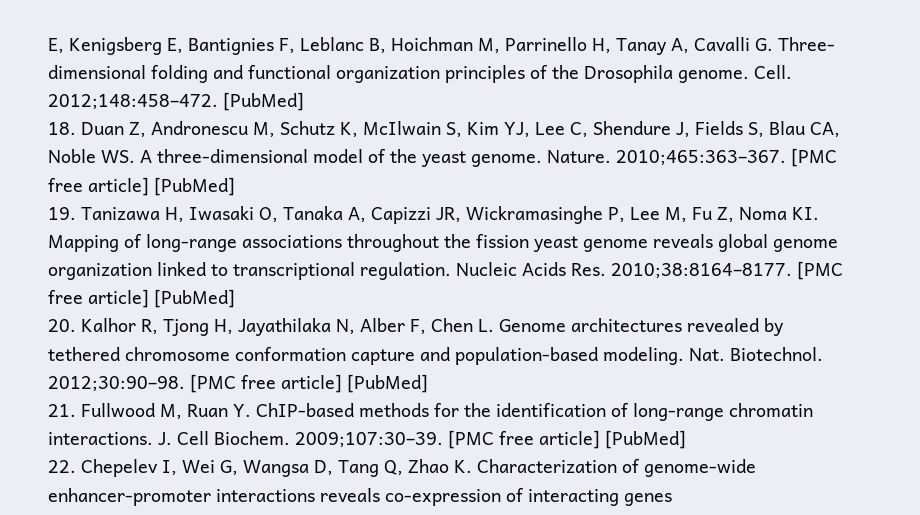E, Kenigsberg E, Bantignies F, Leblanc B, Hoichman M, Parrinello H, Tanay A, Cavalli G. Three-dimensional folding and functional organization principles of the Drosophila genome. Cell. 2012;148:458–472. [PubMed]
18. Duan Z, Andronescu M, Schutz K, McIlwain S, Kim YJ, Lee C, Shendure J, Fields S, Blau CA, Noble WS. A three-dimensional model of the yeast genome. Nature. 2010;465:363–367. [PMC free article] [PubMed]
19. Tanizawa H, Iwasaki O, Tanaka A, Capizzi JR, Wickramasinghe P, Lee M, Fu Z, Noma KI. Mapping of long-range associations throughout the fission yeast genome reveals global genome organization linked to transcriptional regulation. Nucleic Acids Res. 2010;38:8164–8177. [PMC free article] [PubMed]
20. Kalhor R, Tjong H, Jayathilaka N, Alber F, Chen L. Genome architectures revealed by tethered chromosome conformation capture and population-based modeling. Nat. Biotechnol. 2012;30:90–98. [PMC free article] [PubMed]
21. Fullwood M, Ruan Y. ChIP-based methods for the identification of long-range chromatin interactions. J. Cell Biochem. 2009;107:30–39. [PMC free article] [PubMed]
22. Chepelev I, Wei G, Wangsa D, Tang Q, Zhao K. Characterization of genome-wide enhancer-promoter interactions reveals co-expression of interacting genes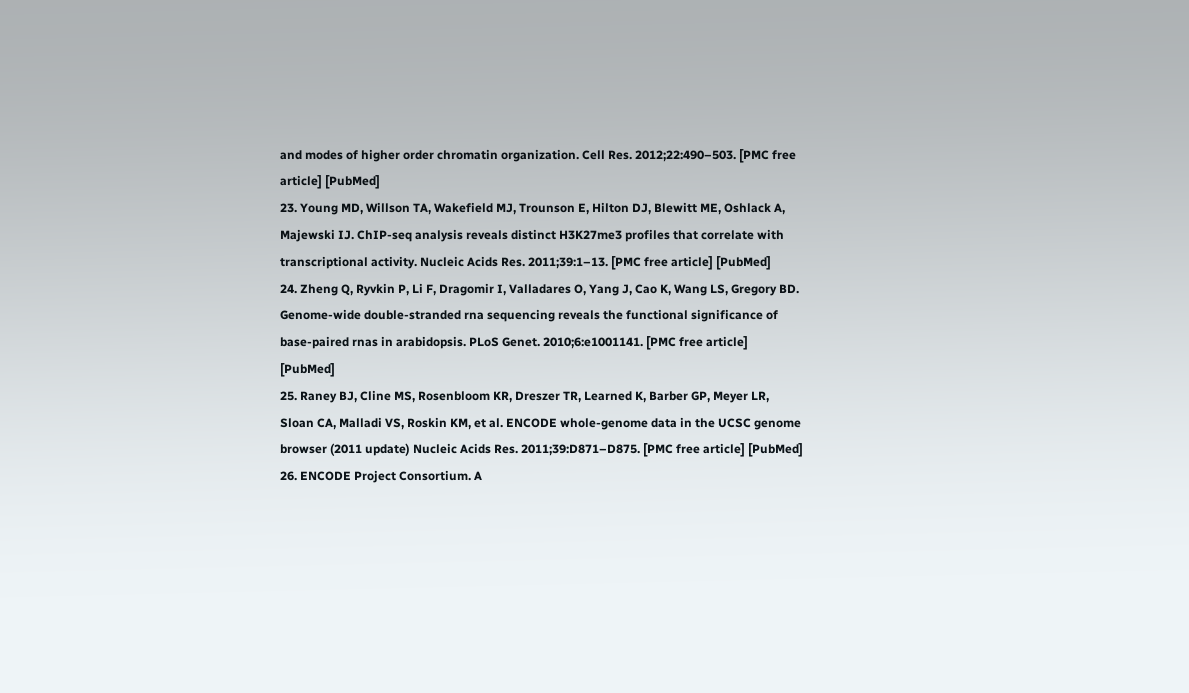and modes of higher order chromatin organization. Cell Res. 2012;22:490–503. [PMC free article] [PubMed]
23. Young MD, Willson TA, Wakefield MJ, Trounson E, Hilton DJ, Blewitt ME, Oshlack A, Majewski IJ. ChIP-seq analysis reveals distinct H3K27me3 profiles that correlate with transcriptional activity. Nucleic Acids Res. 2011;39:1–13. [PMC free article] [PubMed]
24. Zheng Q, Ryvkin P, Li F, Dragomir I, Valladares O, Yang J, Cao K, Wang LS, Gregory BD. Genome-wide double-stranded rna sequencing reveals the functional significance of base-paired rnas in arabidopsis. PLoS Genet. 2010;6:e1001141. [PMC free article] [PubMed]
25. Raney BJ, Cline MS, Rosenbloom KR, Dreszer TR, Learned K, Barber GP, Meyer LR, Sloan CA, Malladi VS, Roskin KM, et al. ENCODE whole-genome data in the UCSC genome browser (2011 update) Nucleic Acids Res. 2011;39:D871–D875. [PMC free article] [PubMed]
26. ENCODE Project Consortium. A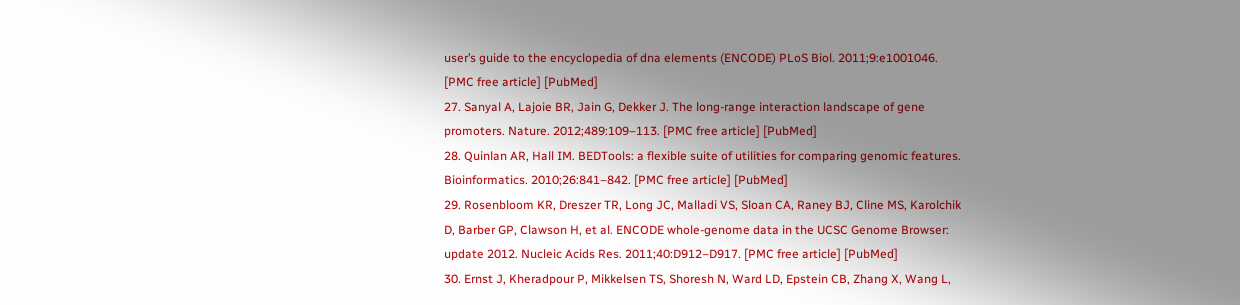user’s guide to the encyclopedia of dna elements (ENCODE) PLoS Biol. 2011;9:e1001046. [PMC free article] [PubMed]
27. Sanyal A, Lajoie BR, Jain G, Dekker J. The long-range interaction landscape of gene promoters. Nature. 2012;489:109–113. [PMC free article] [PubMed]
28. Quinlan AR, Hall IM. BEDTools: a flexible suite of utilities for comparing genomic features. Bioinformatics. 2010;26:841–842. [PMC free article] [PubMed]
29. Rosenbloom KR, Dreszer TR, Long JC, Malladi VS, Sloan CA, Raney BJ, Cline MS, Karolchik D, Barber GP, Clawson H, et al. ENCODE whole-genome data in the UCSC Genome Browser: update 2012. Nucleic Acids Res. 2011;40:D912–D917. [PMC free article] [PubMed]
30. Ernst J, Kheradpour P, Mikkelsen TS, Shoresh N, Ward LD, Epstein CB, Zhang X, Wang L,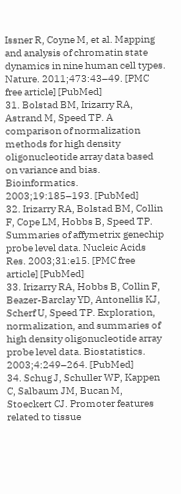Issner R, Coyne M, et al. Mapping and analysis of chromatin state dynamics in nine human cell types. Nature. 2011;473:43–49. [PMC free article] [PubMed]
31. Bolstad BM, Irizarry RA, Astrand M, Speed TP. A comparison of normalization methods for high density oligonucleotide array data based on variance and bias. Bioinformatics. 2003;19:185–193. [PubMed]
32. Irizarry RA, Bolstad BM, Collin F, Cope LM, Hobbs B, Speed TP. Summaries of affymetrix genechip probe level data. Nucleic Acids Res. 2003;31:e15. [PMC free article] [PubMed]
33. Irizarry RA, Hobbs B, Collin F, Beazer-Barclay YD, Antonellis KJ, Scherf U, Speed TP. Exploration, normalization, and summaries of high density oligonucleotide array probe level data. Biostatistics. 2003;4:249–264. [PubMed]
34. Schug J, Schuller WP, Kappen C, Salbaum JM, Bucan M, Stoeckert CJ. Promoter features related to tissue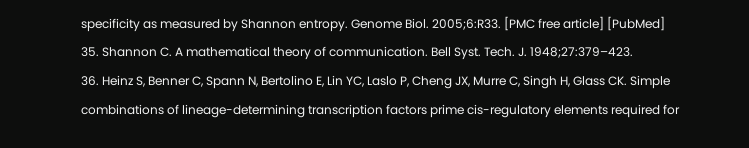specificity as measured by Shannon entropy. Genome Biol. 2005;6:R33. [PMC free article] [PubMed]
35. Shannon C. A mathematical theory of communication. Bell Syst. Tech. J. 1948;27:379–423.
36. Heinz S, Benner C, Spann N, Bertolino E, Lin YC, Laslo P, Cheng JX, Murre C, Singh H, Glass CK. Simple combinations of lineage-determining transcription factors prime cis-regulatory elements required for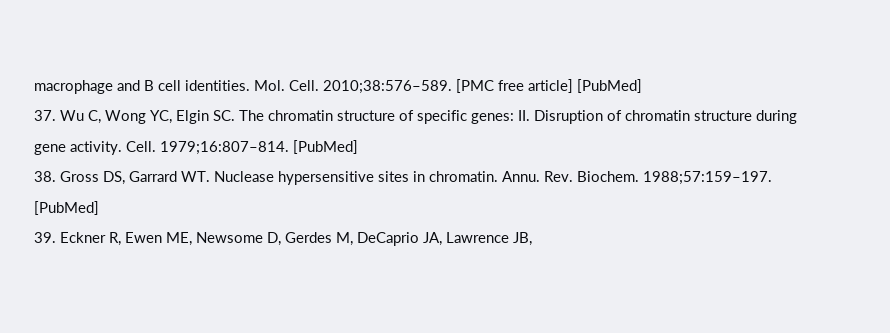macrophage and B cell identities. Mol. Cell. 2010;38:576–589. [PMC free article] [PubMed]
37. Wu C, Wong YC, Elgin SC. The chromatin structure of specific genes: II. Disruption of chromatin structure during gene activity. Cell. 1979;16:807–814. [PubMed]
38. Gross DS, Garrard WT. Nuclease hypersensitive sites in chromatin. Annu. Rev. Biochem. 1988;57:159–197. [PubMed]
39. Eckner R, Ewen ME, Newsome D, Gerdes M, DeCaprio JA, Lawrence JB,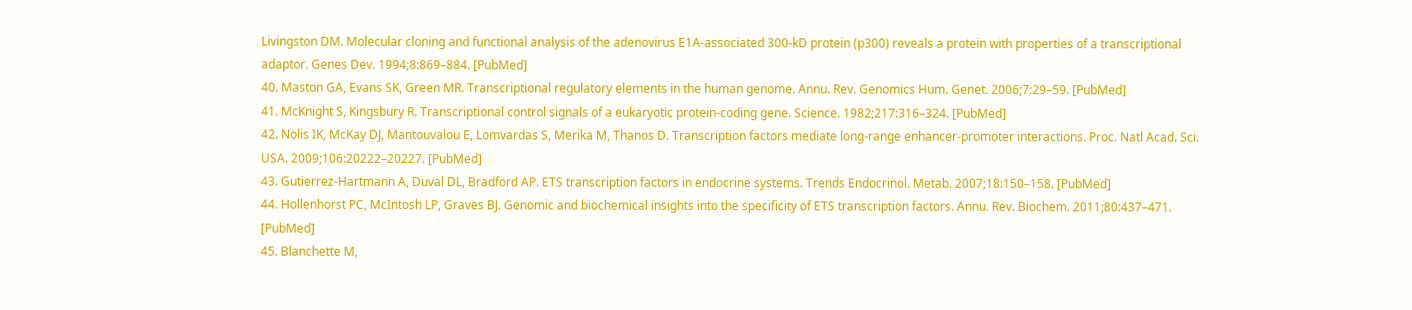Livingston DM. Molecular cloning and functional analysis of the adenovirus E1A-associated 300-kD protein (p300) reveals a protein with properties of a transcriptional adaptor. Genes Dev. 1994;8:869–884. [PubMed]
40. Maston GA, Evans SK, Green MR. Transcriptional regulatory elements in the human genome. Annu. Rev. Genomics Hum. Genet. 2006;7:29–59. [PubMed]
41. McKnight S, Kingsbury R. Transcriptional control signals of a eukaryotic protein-coding gene. Science. 1982;217:316–324. [PubMed]
42. Nolis IK, McKay DJ, Mantouvalou E, Lomvardas S, Merika M, Thanos D. Transcription factors mediate long-range enhancer-promoter interactions. Proc. Natl Acad. Sci. USA. 2009;106:20222–20227. [PubMed]
43. Gutierrez-Hartmann A, Duval DL, Bradford AP. ETS transcription factors in endocrine systems. Trends Endocrinol. Metab. 2007;18:150–158. [PubMed]
44. Hollenhorst PC, McIntosh LP, Graves BJ. Genomic and biochemical insights into the specificity of ETS transcription factors. Annu. Rev. Biochem. 2011;80:437–471. [PubMed]
45. Blanchette M,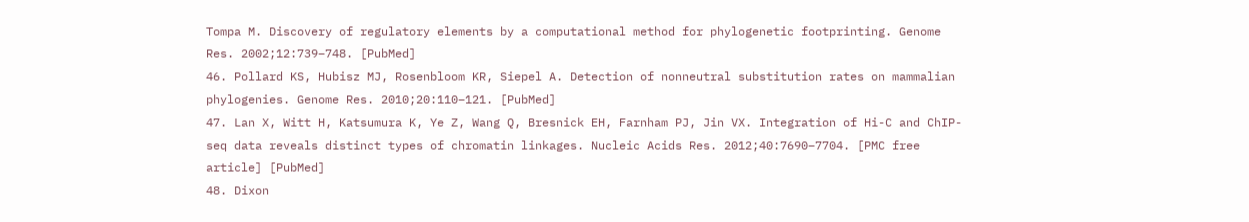Tompa M. Discovery of regulatory elements by a computational method for phylogenetic footprinting. Genome Res. 2002;12:739–748. [PubMed]
46. Pollard KS, Hubisz MJ, Rosenbloom KR, Siepel A. Detection of nonneutral substitution rates on mammalian phylogenies. Genome Res. 2010;20:110–121. [PubMed]
47. Lan X, Witt H, Katsumura K, Ye Z, Wang Q, Bresnick EH, Farnham PJ, Jin VX. Integration of Hi-C and ChIP-seq data reveals distinct types of chromatin linkages. Nucleic Acids Res. 2012;40:7690–7704. [PMC free article] [PubMed]
48. Dixon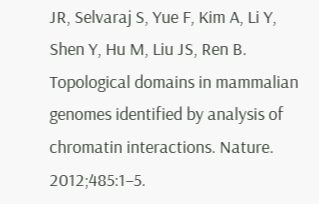JR, Selvaraj S, Yue F, Kim A, Li Y, Shen Y, Hu M, Liu JS, Ren B. Topological domains in mammalian genomes identified by analysis of chromatin interactions. Nature. 2012;485:1–5.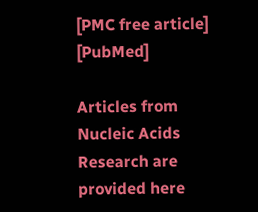[PMC free article] [PubMed]

Articles from Nucleic Acids Research are provided here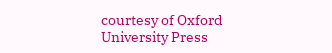courtesy of Oxford University Press